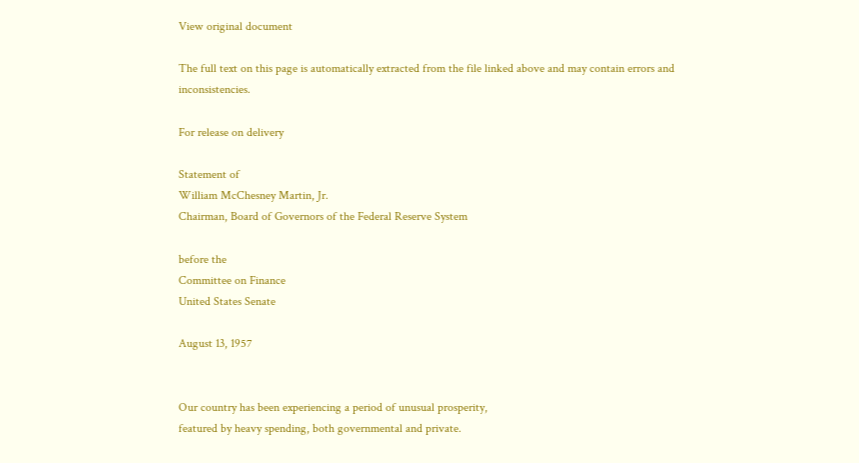View original document

The full text on this page is automatically extracted from the file linked above and may contain errors and inconsistencies.

For release on delivery

Statement of
William McChesney Martin, Jr.
Chairman, Board of Governors of the Federal Reserve System

before the
Committee on Finance
United States Senate

August 13, 1957


Our country has been experiencing a period of unusual prosperity,
featured by heavy spending, both governmental and private.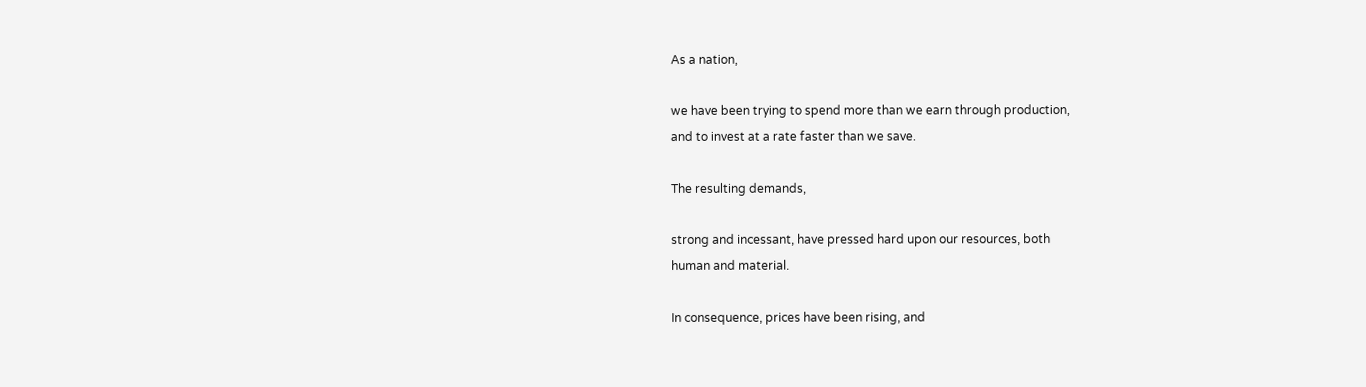As a nation,

we have been trying to spend more than we earn through production,
and to invest at a rate faster than we save.

The resulting demands,

strong and incessant, have pressed hard upon our resources, both
human and material.

In consequence, prices have been rising, and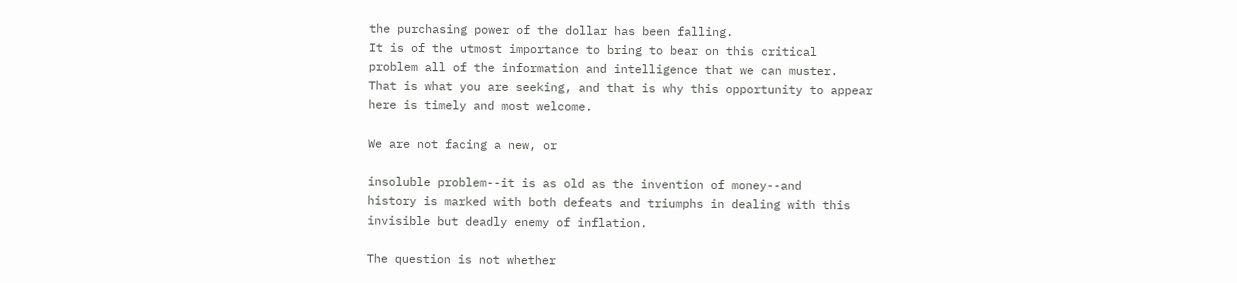the purchasing power of the dollar has been falling.
It is of the utmost importance to bring to bear on this critical
problem all of the information and intelligence that we can muster.
That is what you are seeking, and that is why this opportunity to appear
here is timely and most welcome.

We are not facing a new, or

insoluble problem--it is as old as the invention of money--and
history is marked with both defeats and triumphs in dealing with this
invisible but deadly enemy of inflation.

The question is not whether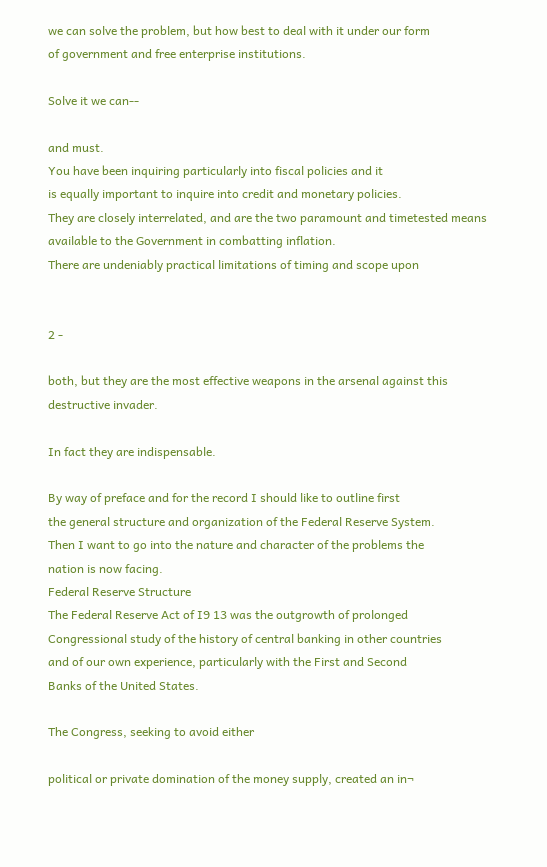we can solve the problem, but how best to deal with it under our form
of government and free enterprise institutions.

Solve it we can--

and must.
You have been inquiring particularly into fiscal policies and it
is equally important to inquire into credit and monetary policies.
They are closely interrelated, and are the two paramount and timetested means available to the Government in combatting inflation.
There are undeniably practical limitations of timing and scope upon


2 -

both, but they are the most effective weapons in the arsenal against this
destructive invader.

In fact they are indispensable.

By way of preface and for the record I should like to outline first
the general structure and organization of the Federal Reserve System.
Then I want to go into the nature and character of the problems the
nation is now facing.
Federal Reserve Structure
The Federal Reserve Act of I9 13 was the outgrowth of prolonged
Congressional study of the history of central banking in other countries
and of our own experience, particularly with the First and Second
Banks of the United States.

The Congress, seeking to avoid either

political or private domination of the money supply, created an in¬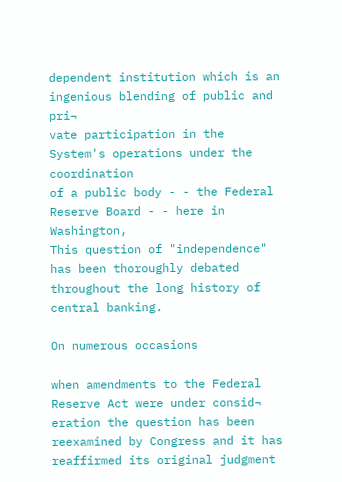dependent institution which is an ingenious blending of public and pri¬
vate participation in the System's operations under the coordination
of a public body - - the Federal Reserve Board - - here in Washington,
This question of "independence" has been thoroughly debated
throughout the long history of central banking.

On numerous occasions

when amendments to the Federal Reserve Act were under consid¬
eration the question has been reexamined by Congress and it has
reaffirmed its original judgment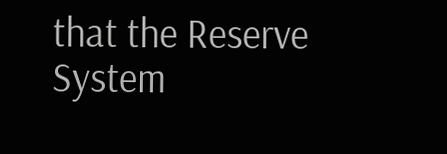that the Reserve System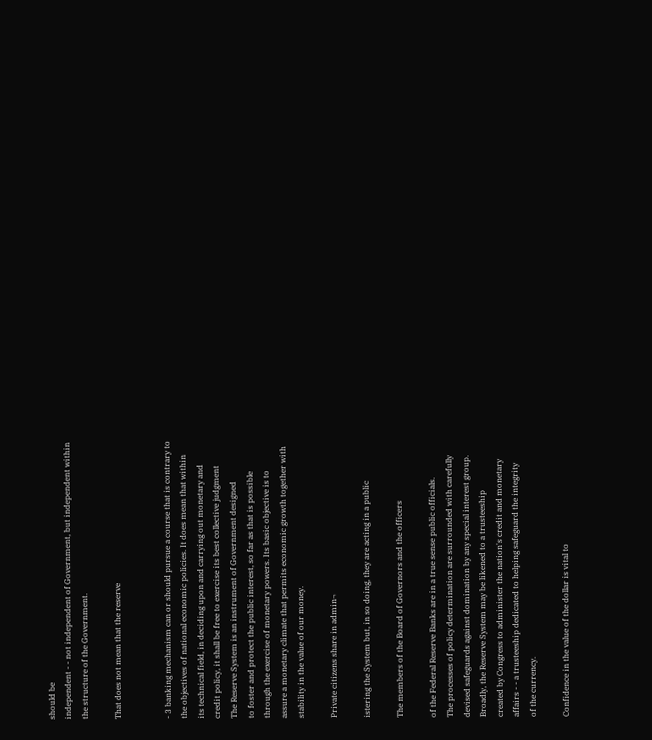should be
independent - - not independent of Government, but independent within
the structure of the Government.

That does not mean that the reserve


- 3 banking mechanism can or should pursue a course that is contrary to
the objectives of national economic policies. It does mean that within
its technical field, in deciding upon and carrying out monetary and
credit policy, it shall be free to exercise its best collective judgment
The Reserve System is an instrument of Government designed
to foster and protect the public interest, so far as that is possible
through the exercise of monetary powers. Its basic objective is to
assure a monetary climate that permits economic growth together with
stability in the value of our money.

Private citizens share in admin¬

istering the System but, in so doing, they are acting in a public

The members of the Board of Governors and the officers

of the Federal Reserve Banks are in a true sense public officials.
The processes of policy determination are surrounded with carefully
devised safeguards against domination by any special interest group.
Broadly, the Reserve System may be likened to a trusteeship
created by Congress to administer the nation's credit and monetary
affairs - - a trusteeship dedicated to helping safeguard the integrity
of the currency.

Confidence in the value of the dollar is vital to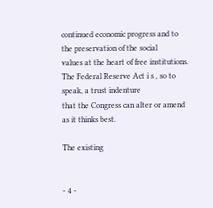continued economic progress and to the preservation of the social
values at the heart of free institutions.
The Federal Reserve Act i s , so to speak, a trust indenture
that the Congress can alter or amend as it thinks best.

The existing


- 4 -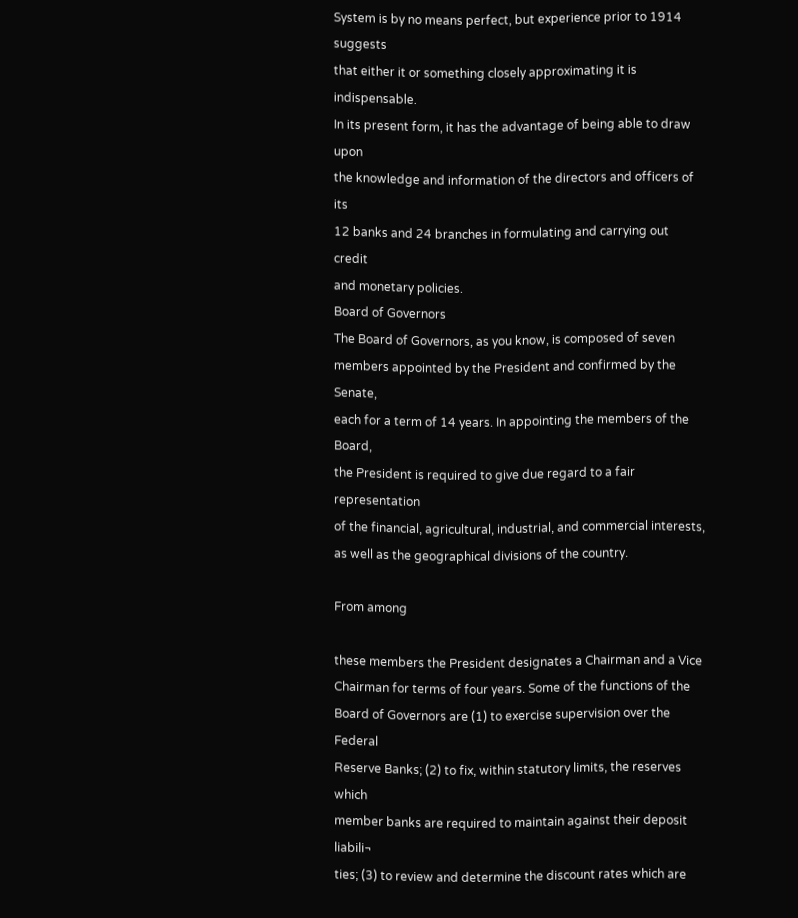System is by no means perfect, but experience prior to 1914 suggests
that either it or something closely approximating it is indispensable.
In its present form, it has the advantage of being able to draw upon
the knowledge and information of the directors and officers of its
12 banks and 24 branches in formulating and carrying out credit
and monetary policies.
Board of Governors
The Board of Governors, as you know, is composed of seven
members appointed by the President and confirmed by the Senate,
each for a term of 14 years. In appointing the members of the Board,
the President is required to give due regard to a fair representation
of the financial, agricultural, industrial, and commercial interests,
as well as the geographical divisions of the country.

From among

these members the President designates a Chairman and a Vice
Chairman for terms of four years. Some of the functions of the
Board of Governors are (1) to exercise supervision over the Federal
Reserve Banks; (2) to fix, within statutory limits, the reserves which
member banks are required to maintain against their deposit liabili¬
ties; (3) to review and determine the discount rates which are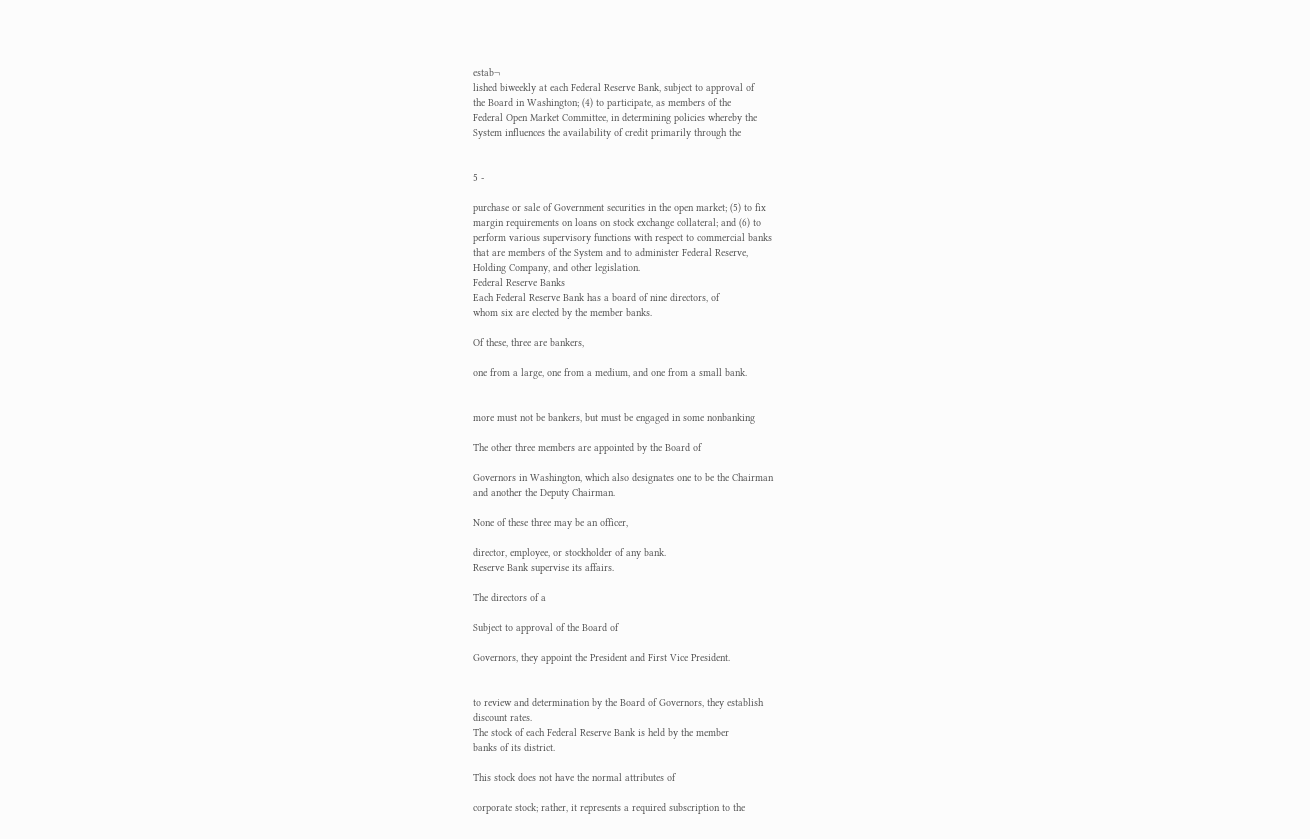estab¬
lished biweekly at each Federal Reserve Bank, subject to approval of
the Board in Washington; (4) to participate, as members of the
Federal Open Market Committee, in determining policies whereby the
System influences the availability of credit primarily through the


5 -

purchase or sale of Government securities in the open market; (5) to fix
margin requirements on loans on stock exchange collateral; and (6) to
perform various supervisory functions with respect to commercial banks
that are members of the System and to administer Federal Reserve,
Holding Company, and other legislation.
Federal Reserve Banks
Each Federal Reserve Bank has a board of nine directors, of
whom six are elected by the member banks.

Of these, three are bankers,

one from a large, one from a medium, and one from a small bank.


more must not be bankers, but must be engaged in some nonbanking

The other three members are appointed by the Board of

Governors in Washington, which also designates one to be the Chairman
and another the Deputy Chairman.

None of these three may be an officer,

director, employee, or stockholder of any bank.
Reserve Bank supervise its affairs.

The directors of a

Subject to approval of the Board of

Governors, they appoint the President and First Vice President.


to review and determination by the Board of Governors, they establish
discount rates.
The stock of each Federal Reserve Bank is held by the member
banks of its district.

This stock does not have the normal attributes of

corporate stock; rather, it represents a required subscription to the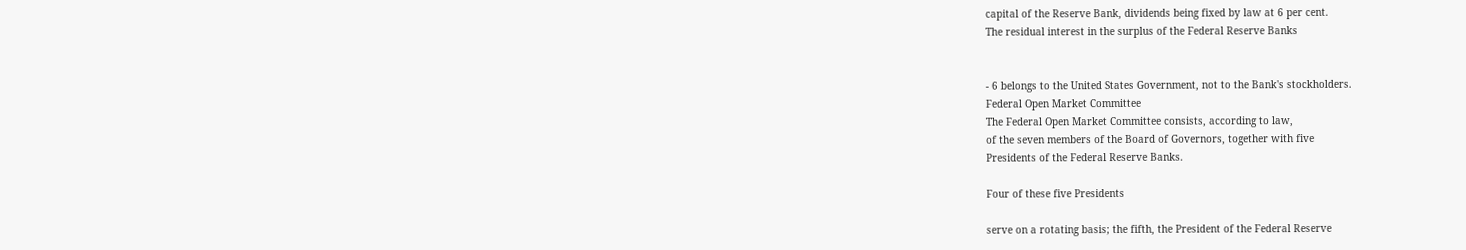capital of the Reserve Bank, dividends being fixed by law at 6 per cent.
The residual interest in the surplus of the Federal Reserve Banks


- 6 belongs to the United States Government, not to the Bank's stockholders.
Federal Open Market Committee
The Federal Open Market Committee consists, according to law,
of the seven members of the Board of Governors, together with five
Presidents of the Federal Reserve Banks.

Four of these five Presidents

serve on a rotating basis; the fifth, the President of the Federal Reserve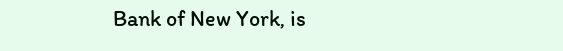Bank of New York, is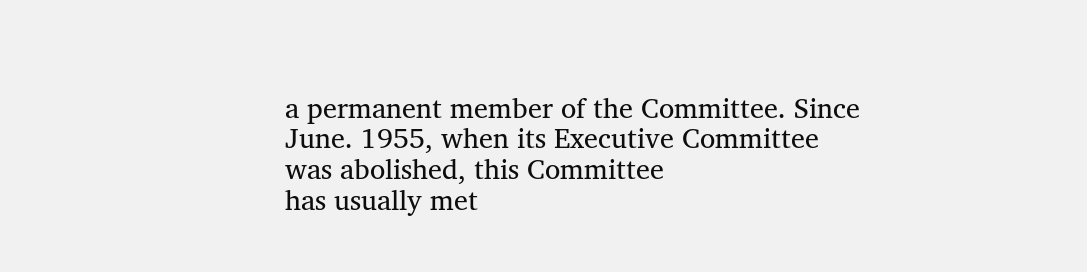a permanent member of the Committee. Since
June. 1955, when its Executive Committee was abolished, this Committee
has usually met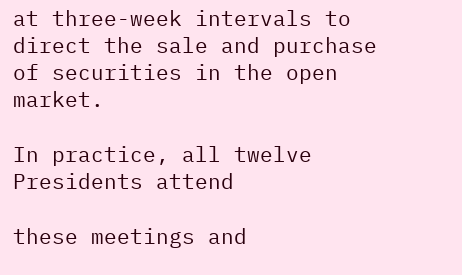at three-week intervals to direct the sale and purchase
of securities in the open market.

In practice, all twelve Presidents attend

these meetings and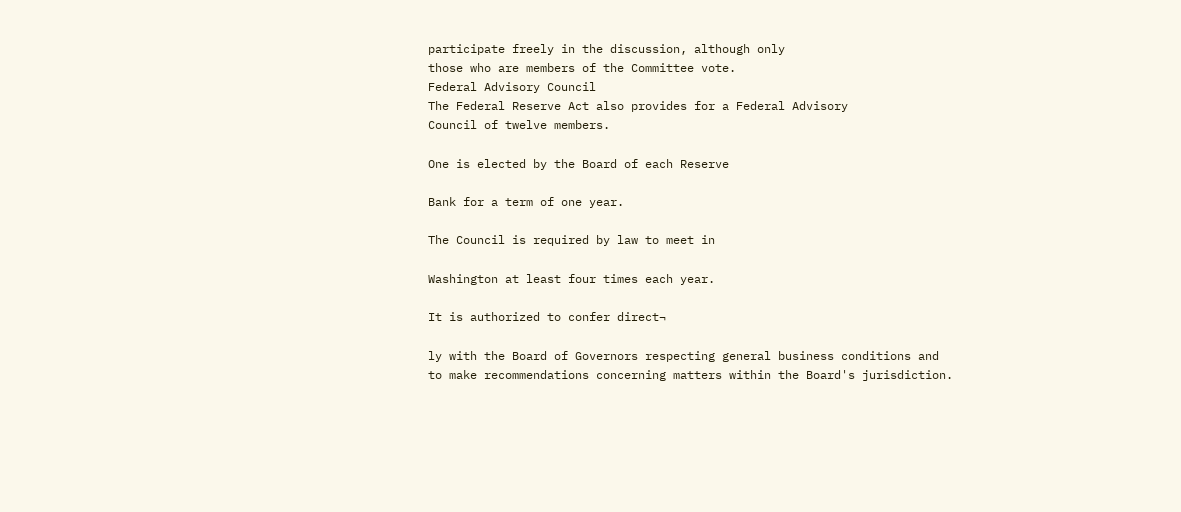participate freely in the discussion, although only
those who are members of the Committee vote.
Federal Advisory Council
The Federal Reserve Act also provides for a Federal Advisory
Council of twelve members.

One is elected by the Board of each Reserve

Bank for a term of one year.

The Council is required by law to meet in

Washington at least four times each year.

It is authorized to confer direct¬

ly with the Board of Governors respecting general business conditions and
to make recommendations concerning matters within the Board's jurisdiction.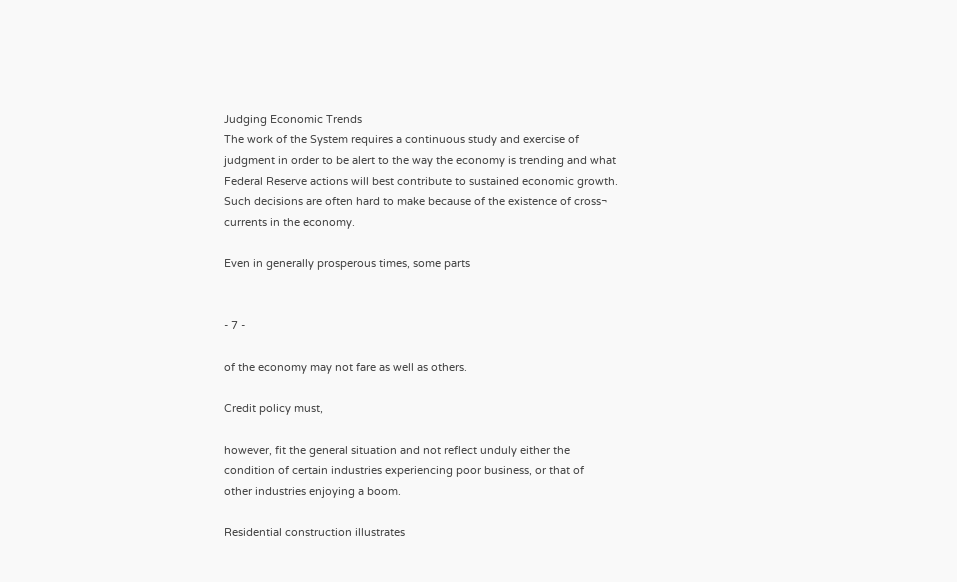Judging Economic Trends
The work of the System requires a continuous study and exercise of
judgment in order to be alert to the way the economy is trending and what
Federal Reserve actions will best contribute to sustained economic growth.
Such decisions are often hard to make because of the existence of cross¬
currents in the economy.

Even in generally prosperous times, some parts


- 7 -

of the economy may not fare as well as others.

Credit policy must,

however, fit the general situation and not reflect unduly either the
condition of certain industries experiencing poor business, or that of
other industries enjoying a boom.

Residential construction illustrates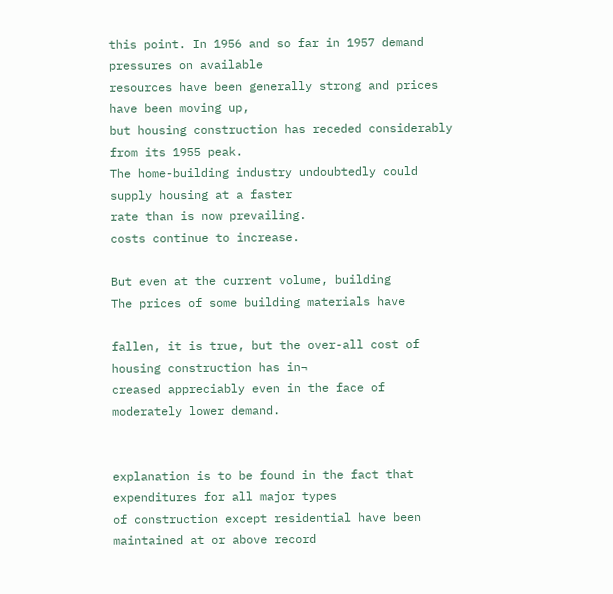this point. In 1956 and so far in 1957 demand pressures on available
resources have been generally strong and prices have been moving up,
but housing construction has receded considerably from its 1955 peak.
The home-building industry undoubtedly could supply housing at a faster
rate than is now prevailing.
costs continue to increase.

But even at the current volume, building
The prices of some building materials have

fallen, it is true, but the over-all cost of housing construction has in¬
creased appreciably even in the face of moderately lower demand.


explanation is to be found in the fact that expenditures for all major types
of construction except residential have been maintained at or above record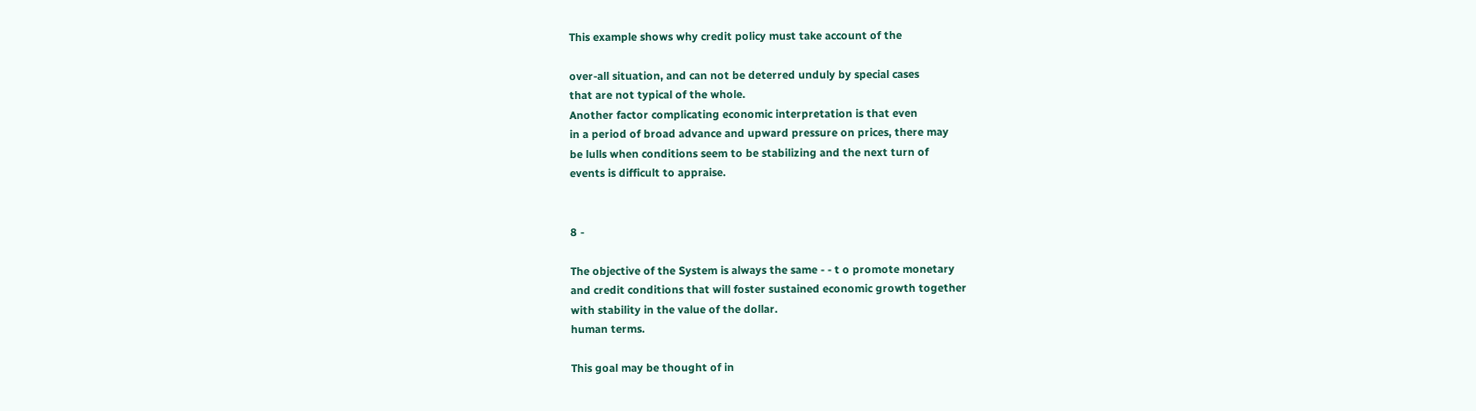This example shows why credit policy must take account of the

over-all situation, and can not be deterred unduly by special cases
that are not typical of the whole.
Another factor complicating economic interpretation is that even
in a period of broad advance and upward pressure on prices, there may
be lulls when conditions seem to be stabilizing and the next turn of
events is difficult to appraise.


8 -

The objective of the System is always the same - - t o promote monetary
and credit conditions that will foster sustained economic growth together
with stability in the value of the dollar.
human terms.

This goal may be thought of in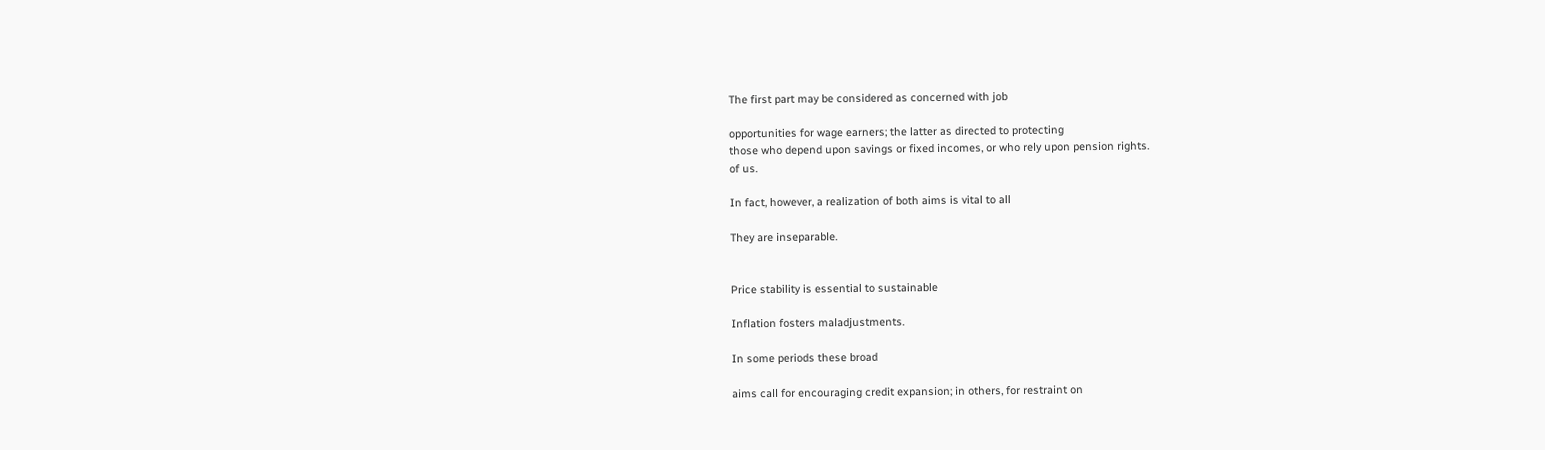The first part may be considered as concerned with job

opportunities for wage earners; the latter as directed to protecting
those who depend upon savings or fixed incomes, or who rely upon pension rights.
of us.

In fact, however, a realization of both aims is vital to all

They are inseparable.


Price stability is essential to sustainable

Inflation fosters maladjustments.

In some periods these broad

aims call for encouraging credit expansion; in others, for restraint on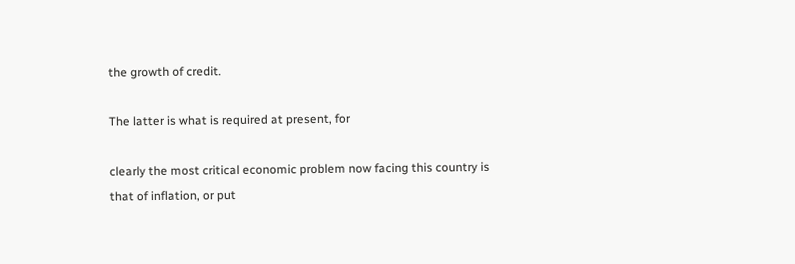the growth of credit.

The latter is what is required at present, for

clearly the most critical economic problem now facing this country is
that of inflation, or put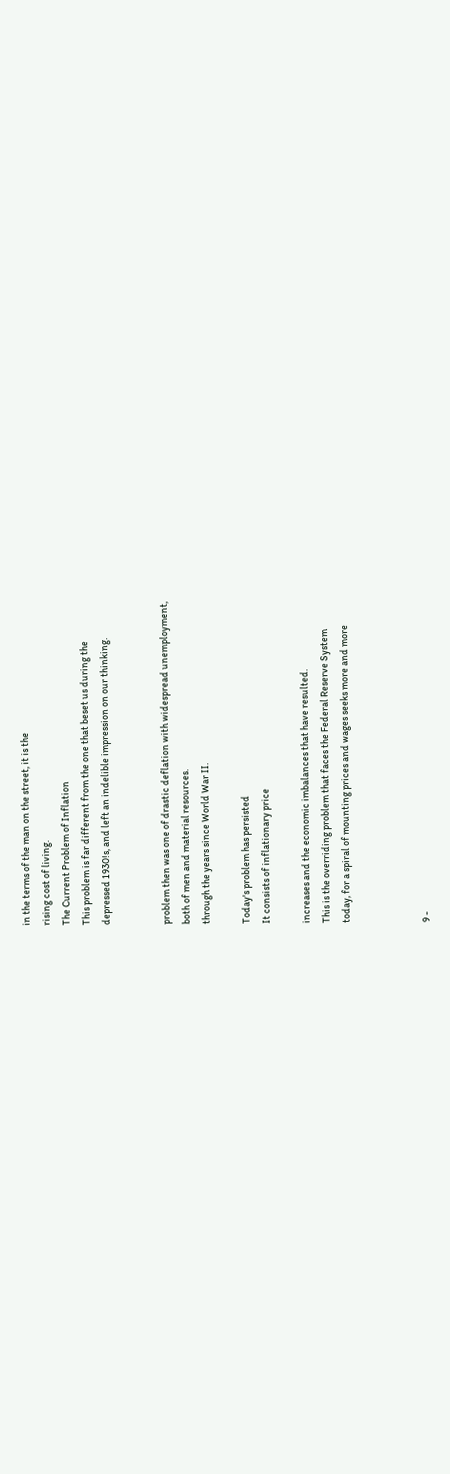in the terms of the man on the street, it is the
rising cost of living.
The Current Problem of Inflation
This problem is far different from the one that beset us during the
depressed 1930!s, and left an indelible impression on our thinking.


problem then was one of drastic deflation with widespread unemployment,
both of men and material resources.
through the years since World War II.

Today's problem has persisted
It consists of inflationary price

increases and the economic imbalances that have resulted.
This is the overriding problem that faces the Federal Reserve System
today, for a spiral of mounting prices and wages seeks more and more



9 -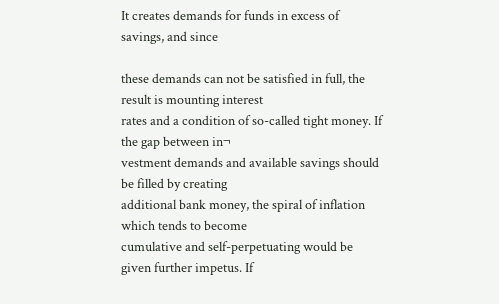It creates demands for funds in excess of savings, and since

these demands can not be satisfied in full, the result is mounting interest
rates and a condition of so-called tight money. If the gap between in¬
vestment demands and available savings should be filled by creating
additional bank money, the spiral of inflation which tends to become
cumulative and self-perpetuating would be given further impetus. If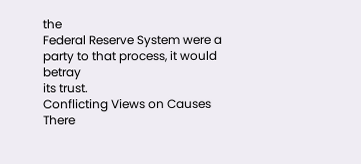the
Federal Reserve System were a party to that process, it would betray
its trust.
Conflicting Views on Causes
There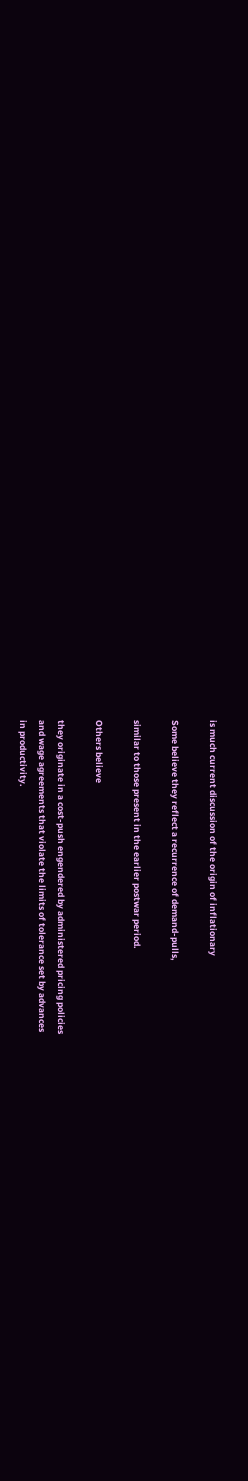is much current discussion of the origin of inflationary

Some believe they reflect a recurrence of demand-pulls,

similar to those present in the earlier postwar period.

Others believe

they originate in a cost-push engendered by administered pricing policies
and wage agreements that violate the limits of tolerance set by advances
in productivity.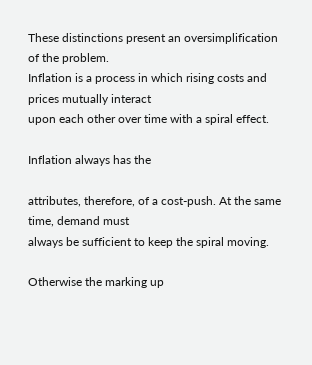These distinctions present an oversimplification of the problem.
Inflation is a process in which rising costs and prices mutually interact
upon each other over time with a spiral effect.

Inflation always has the

attributes, therefore, of a cost-push. At the same time, demand must
always be sufficient to keep the spiral moving.

Otherwise the marking up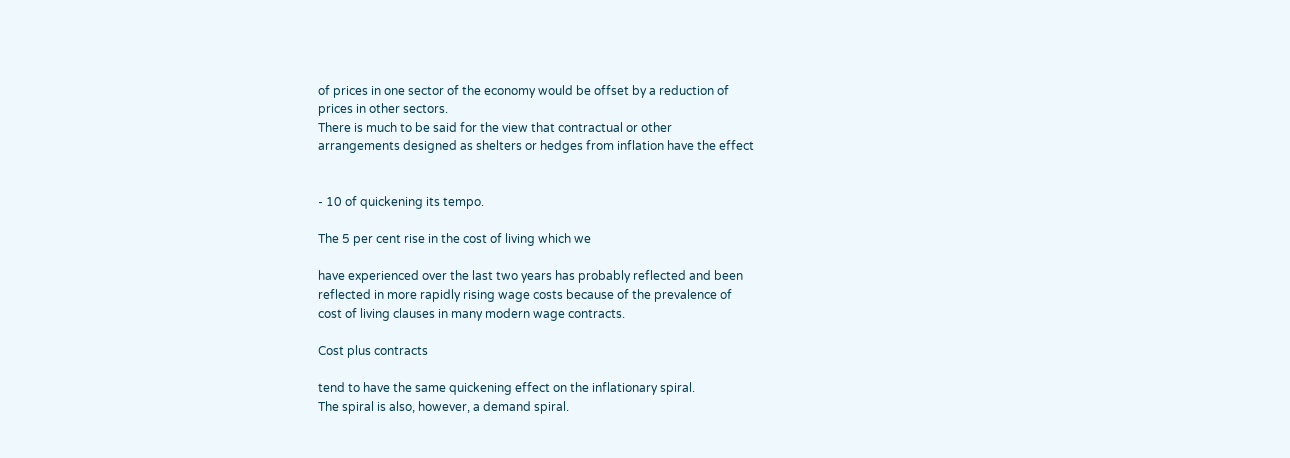of prices in one sector of the economy would be offset by a reduction of
prices in other sectors.
There is much to be said for the view that contractual or other
arrangements designed as shelters or hedges from inflation have the effect


- 10 of quickening its tempo.

The 5 per cent rise in the cost of living which we

have experienced over the last two years has probably reflected and been
reflected in more rapidly rising wage costs because of the prevalence of
cost of living clauses in many modern wage contracts.

Cost plus contracts

tend to have the same quickening effect on the inflationary spiral.
The spiral is also, however, a demand spiral.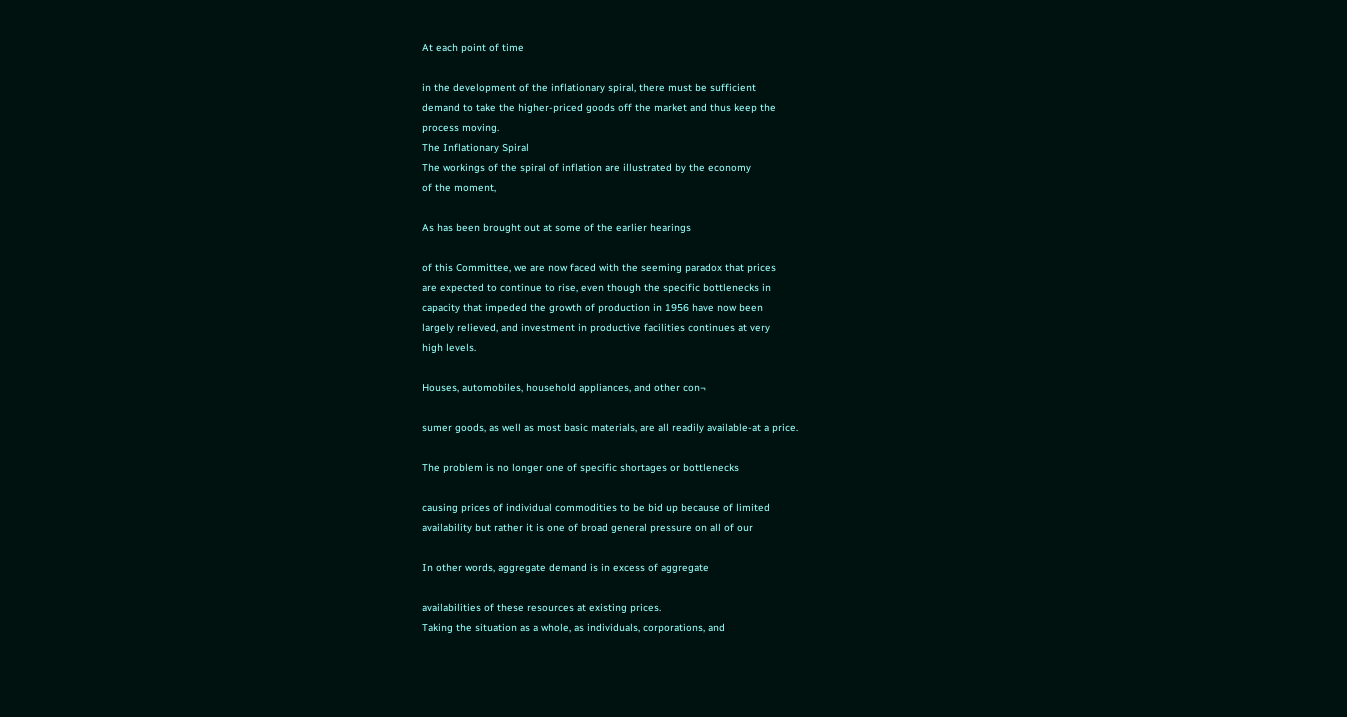At each point of time

in the development of the inflationary spiral, there must be sufficient
demand to take the higher-priced goods off the market and thus keep the
process moving.
The Inflationary Spiral
The workings of the spiral of inflation are illustrated by the economy
of the moment,

As has been brought out at some of the earlier hearings

of this Committee, we are now faced with the seeming paradox that prices
are expected to continue to rise, even though the specific bottlenecks in
capacity that impeded the growth of production in 1956 have now been
largely relieved, and investment in productive facilities continues at very
high levels.

Houses, automobiles, household appliances, and other con¬

sumer goods, as well as most basic materials, are all readily available-at a price.

The problem is no longer one of specific shortages or bottlenecks

causing prices of individual commodities to be bid up because of limited
availability but rather it is one of broad general pressure on all of our

In other words, aggregate demand is in excess of aggregate

availabilities of these resources at existing prices.
Taking the situation as a whole, as individuals, corporations, and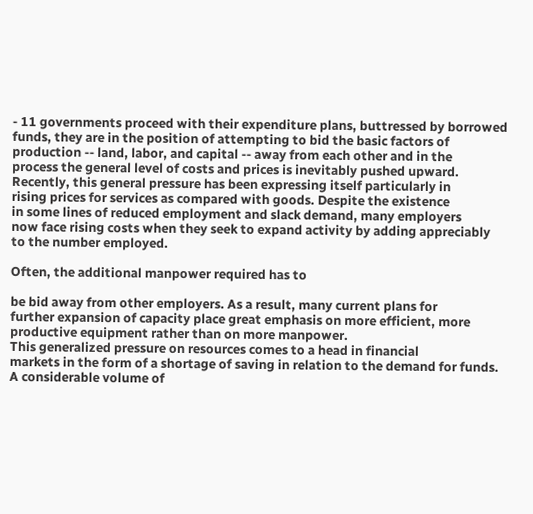- 11 governments proceed with their expenditure plans, buttressed by borrowed
funds, they are in the position of attempting to bid the basic factors of
production -- land, labor, and capital -- away from each other and in the
process the general level of costs and prices is inevitably pushed upward.
Recently, this general pressure has been expressing itself particularly in
rising prices for services as compared with goods. Despite the existence
in some lines of reduced employment and slack demand, many employers
now face rising costs when they seek to expand activity by adding appreciably
to the number employed.

Often, the additional manpower required has to

be bid away from other employers. As a result, many current plans for
further expansion of capacity place great emphasis on more efficient, more
productive equipment rather than on more manpower.
This generalized pressure on resources comes to a head in financial
markets in the form of a shortage of saving in relation to the demand for funds.
A considerable volume of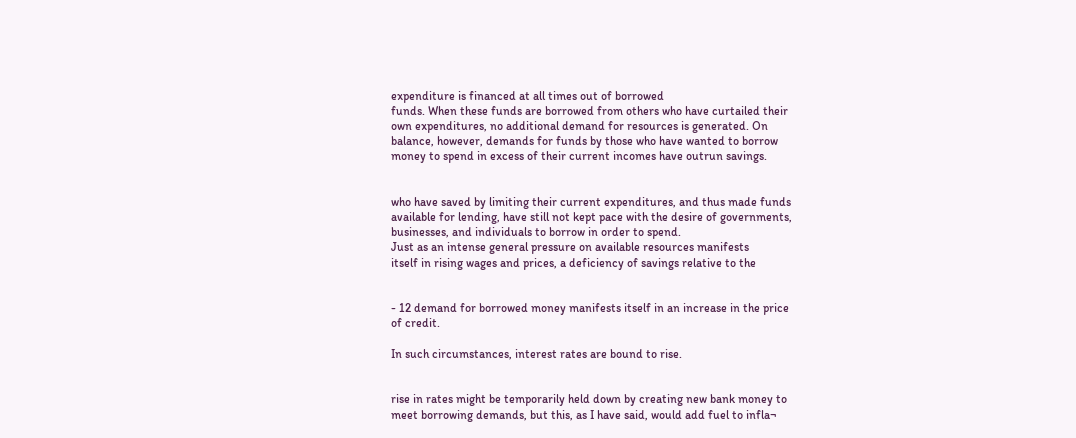expenditure is financed at all times out of borrowed
funds. When these funds are borrowed from others who have curtailed their
own expenditures, no additional demand for resources is generated. On
balance, however, demands for funds by those who have wanted to borrow
money to spend in excess of their current incomes have outrun savings.


who have saved by limiting their current expenditures, and thus made funds
available for lending, have still not kept pace with the desire of governments,
businesses, and individuals to borrow in order to spend.
Just as an intense general pressure on available resources manifests
itself in rising wages and prices, a deficiency of savings relative to the


- 12 demand for borrowed money manifests itself in an increase in the price
of credit.

In such circumstances, interest rates are bound to rise.


rise in rates might be temporarily held down by creating new bank money to
meet borrowing demands, but this, as I have said, would add fuel to infla¬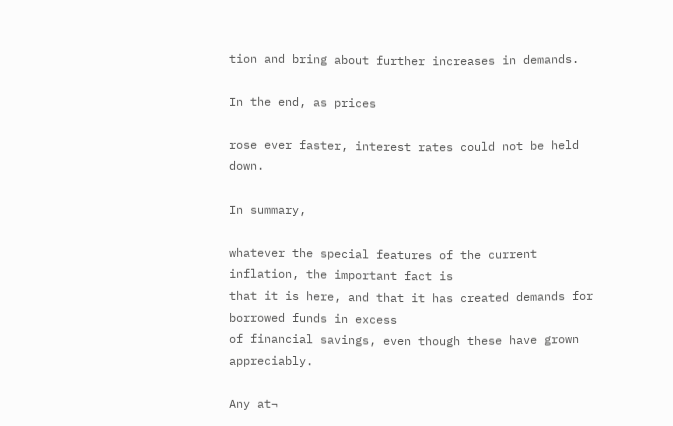tion and bring about further increases in demands.

In the end, as prices

rose ever faster, interest rates could not be held down.

In summary,

whatever the special features of the current inflation, the important fact is
that it is here, and that it has created demands for borrowed funds in excess
of financial savings, even though these have grown appreciably.

Any at¬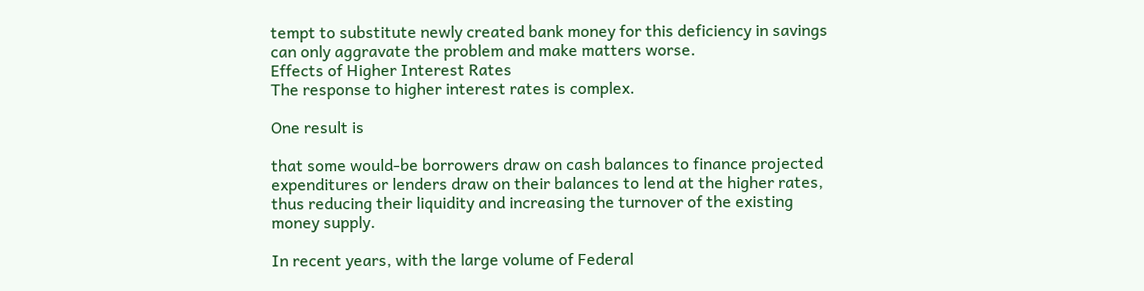tempt to substitute newly created bank money for this deficiency in savings
can only aggravate the problem and make matters worse.
Effects of Higher Interest Rates
The response to higher interest rates is complex.

One result is

that some would-be borrowers draw on cash balances to finance projected
expenditures or lenders draw on their balances to lend at the higher rates,
thus reducing their liquidity and increasing the turnover of the existing
money supply.

In recent years, with the large volume of Federal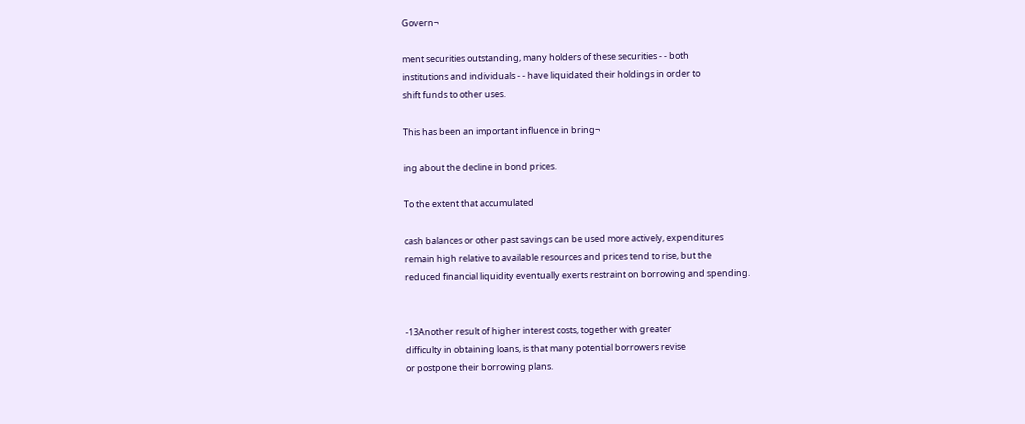Govern¬

ment securities outstanding, many holders of these securities - - both
institutions and individuals - - have liquidated their holdings in order to
shift funds to other uses.

This has been an important influence in bring¬

ing about the decline in bond prices.

To the extent that accumulated

cash balances or other past savings can be used more actively, expenditures
remain high relative to available resources and prices tend to rise, but the
reduced financial liquidity eventually exerts restraint on borrowing and spending.


-13Another result of higher interest costs, together with greater
difficulty in obtaining loans, is that many potential borrowers revise
or postpone their borrowing plans.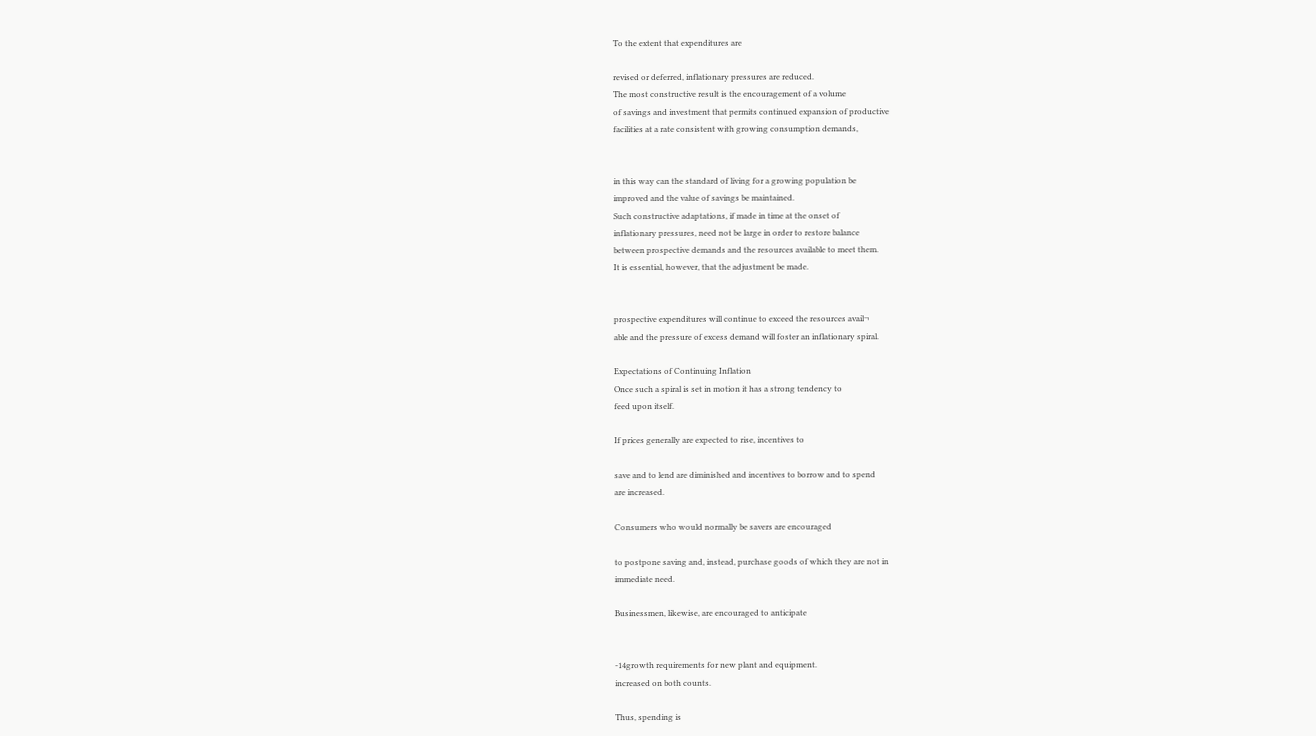To the extent that expenditures are

revised or deferred, inflationary pressures are reduced.
The most constructive result is the encouragement of a volume
of savings and investment that permits continued expansion of productive
facilities at a rate consistent with growing consumption demands,


in this way can the standard of living for a growing population be
improved and the value of savings be maintained.
Such constructive adaptations, if made in time at the onset of
inflationary pressures, need not be large in order to restore balance
between prospective demands and the resources available to meet them.
It is essential, however, that the adjustment be made.


prospective expenditures will continue to exceed the resources avail¬
able and the pressure of excess demand will foster an inflationary spiral.

Expectations of Continuing Inflation
Once such a spiral is set in motion it has a strong tendency to
feed upon itself.

If prices generally are expected to rise, incentives to

save and to lend are diminished and incentives to borrow and to spend
are increased.

Consumers who would normally be savers are encouraged

to postpone saving and, instead, purchase goods of which they are not in
immediate need.

Businessmen, likewise, are encouraged to anticipate


-14growth requirements for new plant and equipment.
increased on both counts.

Thus, spending is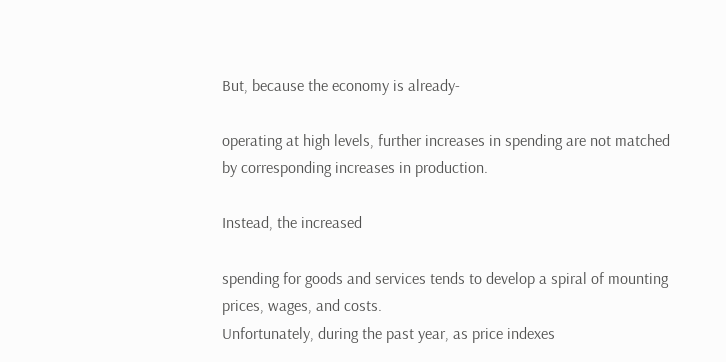But, because the economy is already-

operating at high levels, further increases in spending are not matched
by corresponding increases in production.

Instead, the increased

spending for goods and services tends to develop a spiral of mounting
prices, wages, and costs.
Unfortunately, during the past year, as price indexes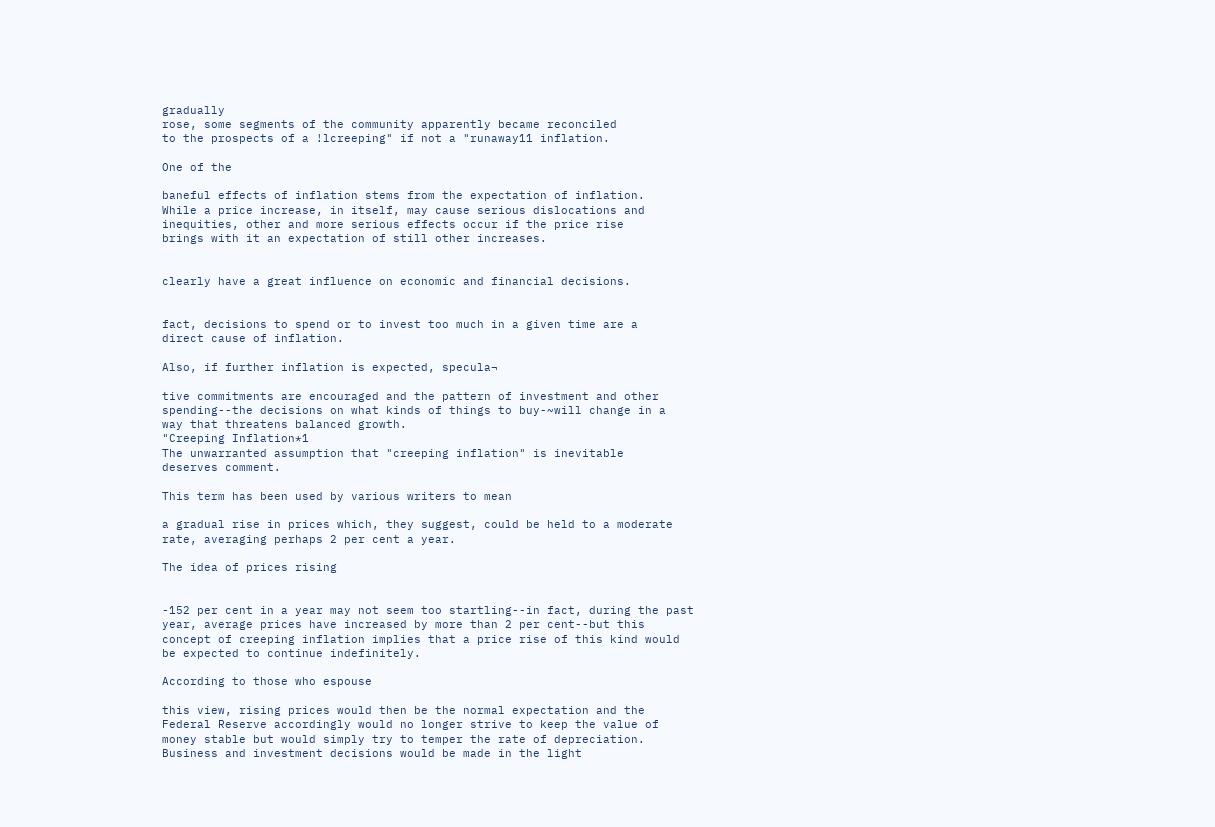gradually
rose, some segments of the community apparently became reconciled
to the prospects of a !lcreeping" if not a "runaway11 inflation.

One of the

baneful effects of inflation stems from the expectation of inflation.
While a price increase, in itself, may cause serious dislocations and
inequities, other and more serious effects occur if the price rise
brings with it an expectation of still other increases.


clearly have a great influence on economic and financial decisions.


fact, decisions to spend or to invest too much in a given time are a
direct cause of inflation.

Also, if further inflation is expected, specula¬

tive commitments are encouraged and the pattern of investment and other
spending--the decisions on what kinds of things to buy-~will change in a
way that threatens balanced growth.
"Creeping Inflation*1
The unwarranted assumption that "creeping inflation" is inevitable
deserves comment.

This term has been used by various writers to mean

a gradual rise in prices which, they suggest, could be held to a moderate
rate, averaging perhaps 2 per cent a year.

The idea of prices rising


-152 per cent in a year may not seem too startling--in fact, during the past
year, average prices have increased by more than 2 per cent--but this
concept of creeping inflation implies that a price rise of this kind would
be expected to continue indefinitely.

According to those who espouse

this view, rising prices would then be the normal expectation and the
Federal Reserve accordingly would no longer strive to keep the value of
money stable but would simply try to temper the rate of depreciation.
Business and investment decisions would be made in the light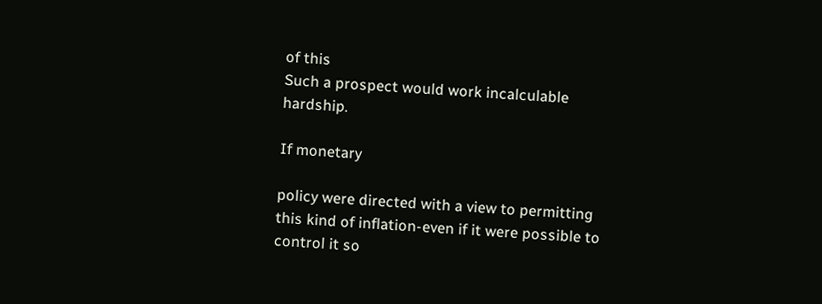of this
Such a prospect would work incalculable hardship.

If monetary

policy were directed with a view to permitting this kind of inflation-even if it were possible to control it so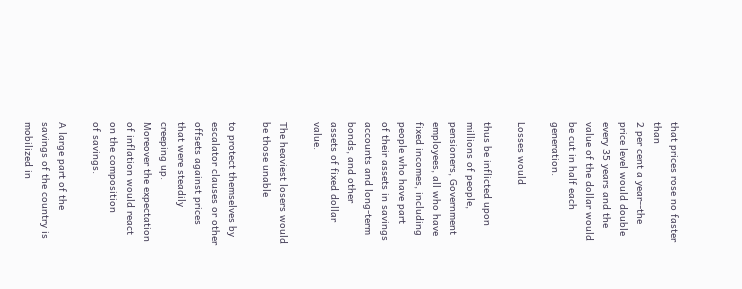that prices rose no faster than
2 per cent a year--the price level would double every 35 years and the
value of the dollar would be cut in half each generation.

Losses would

thus be inflicted upon millions of people, pensioners, Government
employees, all who have fixed incomes, including people who have part
of their assets in savings accounts and long-term bonds, and other
assets of fixed dollar value.

The heaviest losers would be those unable

to protect themselves by escalator clauses or other offsets against prices
that were steadily creeping up.
Moreover the expectation of inflation would react on the composition
of savings.

A large part of the savings of the country is mobilized in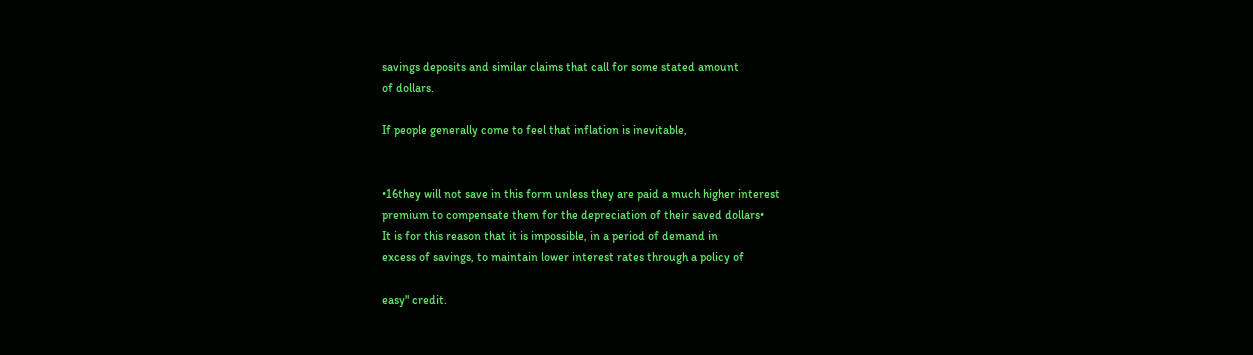savings deposits and similar claims that call for some stated amount
of dollars.

If people generally come to feel that inflation is inevitable,


•16they will not save in this form unless they are paid a much higher interest
premium to compensate them for the depreciation of their saved dollars•
It is for this reason that it is impossible, in a period of demand in
excess of savings, to maintain lower interest rates through a policy of

easy" credit.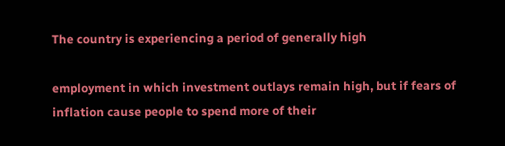The country is experiencing a period of generally high

employment in which investment outlays remain high, but if fears of
inflation cause people to spend more of their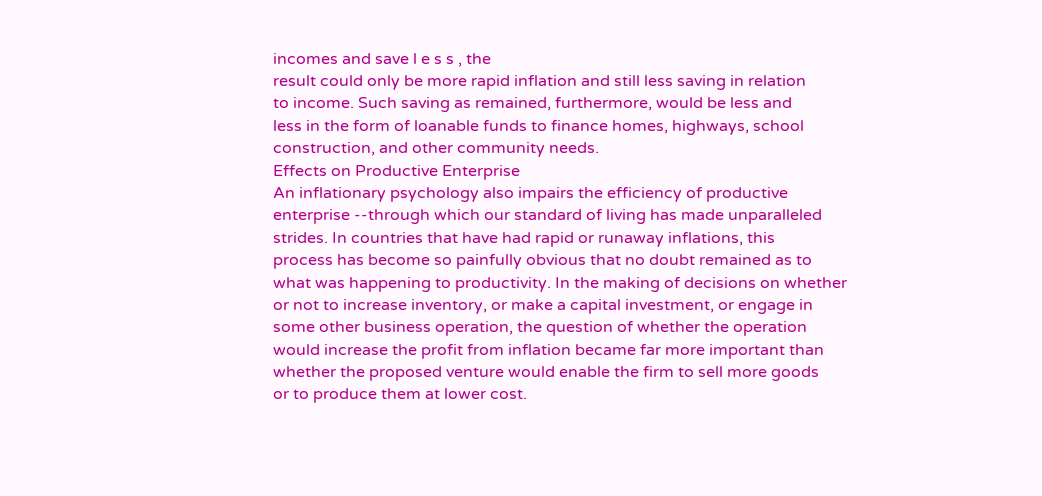incomes and save l e s s , the
result could only be more rapid inflation and still less saving in relation
to income. Such saving as remained, furthermore, would be less and
less in the form of loanable funds to finance homes, highways, school
construction, and other community needs.
Effects on Productive Enterprise
An inflationary psychology also impairs the efficiency of productive
enterprise --through which our standard of living has made unparalleled
strides. In countries that have had rapid or runaway inflations, this
process has become so painfully obvious that no doubt remained as to
what was happening to productivity. In the making of decisions on whether
or not to increase inventory, or make a capital investment, or engage in
some other business operation, the question of whether the operation
would increase the profit from inflation became far more important than
whether the proposed venture would enable the firm to sell more goods
or to produce them at lower cost.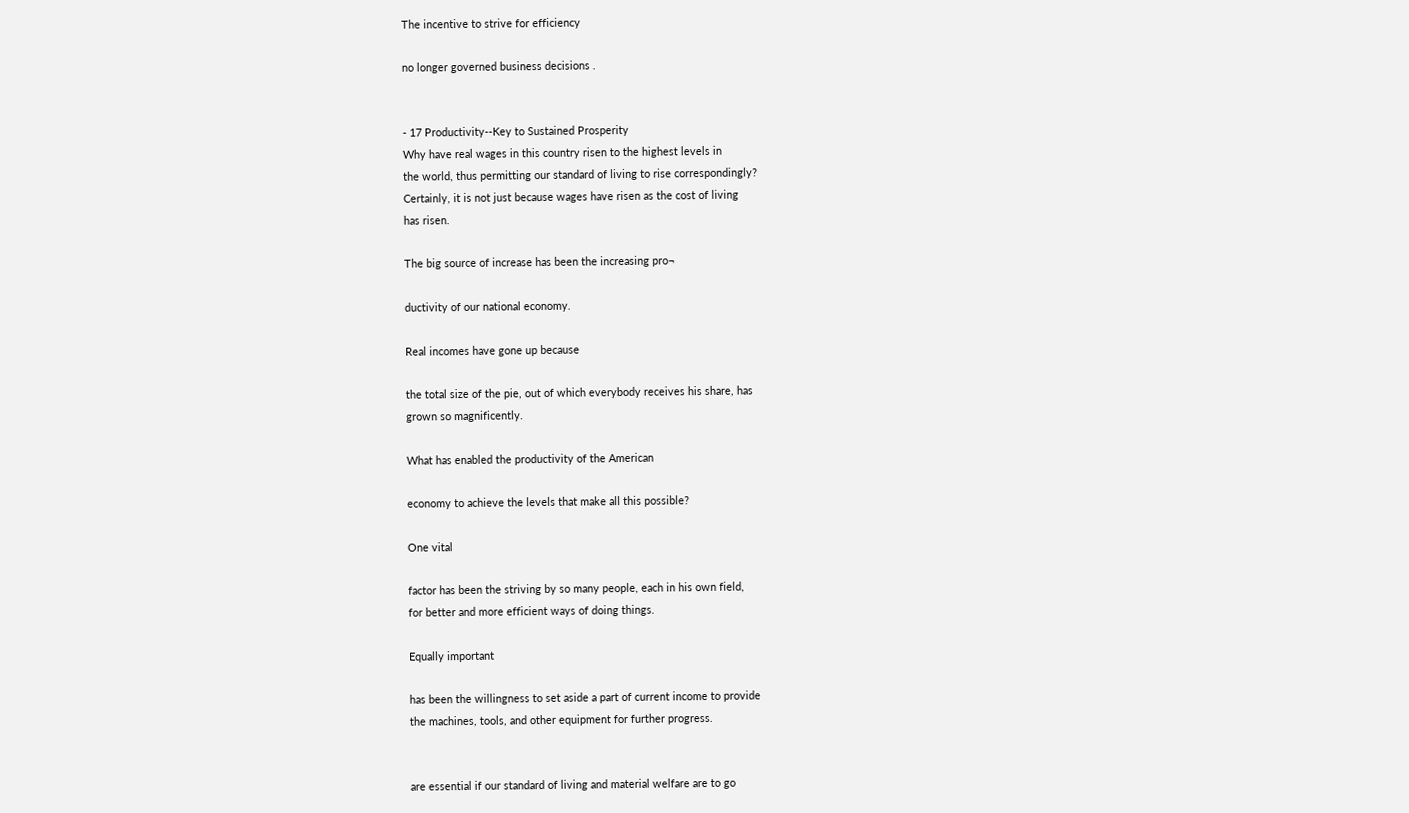The incentive to strive for efficiency

no longer governed business decisions .


- 17 Productivity--Key to Sustained Prosperity
Why have real wages in this country risen to the highest levels in
the world, thus permitting our standard of living to rise correspondingly?
Certainly, it is not just because wages have risen as the cost of living
has risen.

The big source of increase has been the increasing pro¬

ductivity of our national economy.

Real incomes have gone up because

the total size of the pie, out of which everybody receives his share, has
grown so magnificently.

What has enabled the productivity of the American

economy to achieve the levels that make all this possible?

One vital

factor has been the striving by so many people, each in his own field,
for better and more efficient ways of doing things.

Equally important

has been the willingness to set aside a part of current income to provide
the machines, tools, and other equipment for further progress.


are essential if our standard of living and material welfare are to go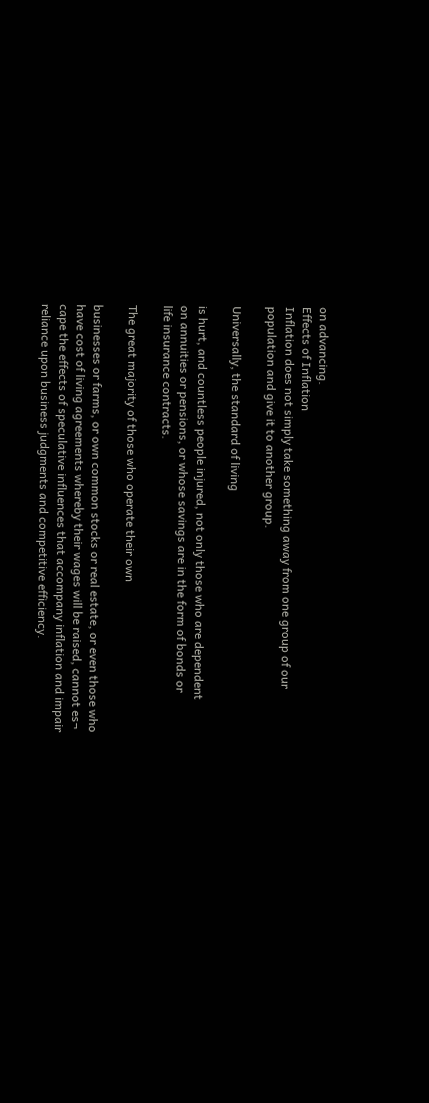on advancing.
Effects of Inflation
Inflation does not simply take something away from one group of our
population and give it to another group.

Universally, the standard of living

is hurt, and countless people injured, not only those who are dependent
on annuities or pensions, or whose savings are in the form of bonds or
life insurance contracts.

The great majority of those who operate their own

businesses or farms, or own common stocks or real estate, or even those who
have cost of living agreements whereby their wages will be raised, cannot es¬
cape the effects of speculative influences that accompany inflation and impair
reliance upon business judgments and competitive efficiency.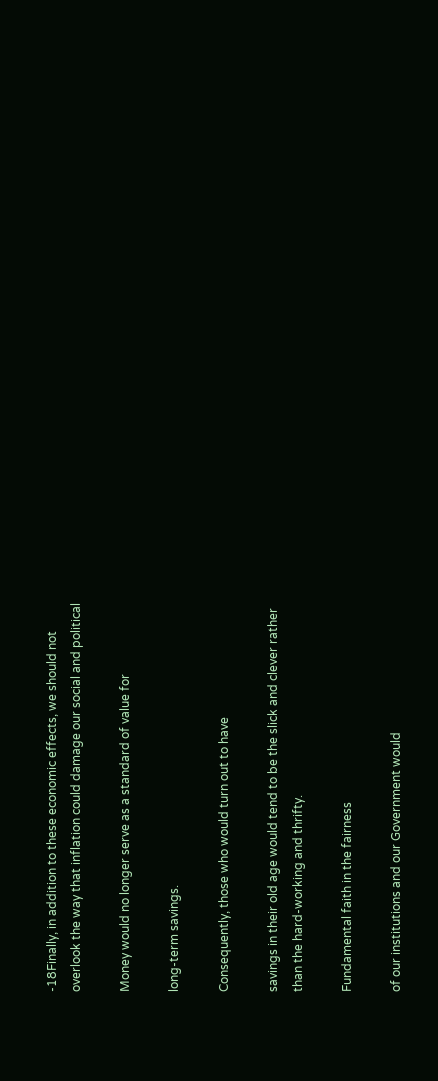-18Finally, in addition to these economic effects, we should not
overlook the way that inflation could damage our social and political

Money would no longer serve as a standard of value for

long-term savings.

Consequently, those who would turn out to have

savings in their old age would tend to be the slick and clever rather
than the hard-working and thrifty.

Fundamental faith in the fairness

of our institutions and our Government would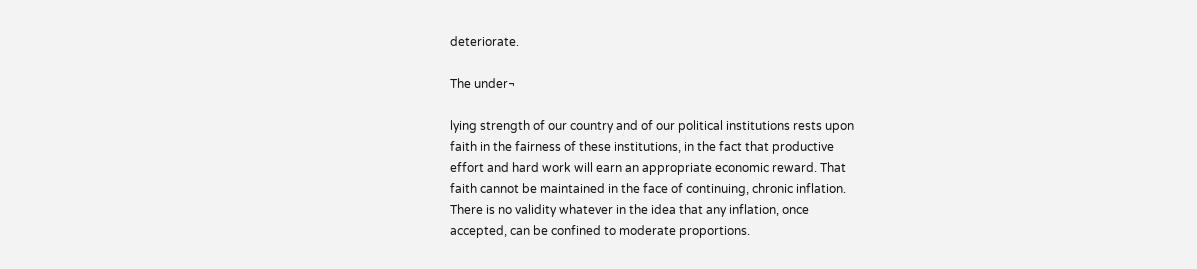deteriorate.

The under¬

lying strength of our country and of our political institutions rests upon
faith in the fairness of these institutions, in the fact that productive
effort and hard work will earn an appropriate economic reward. That
faith cannot be maintained in the face of continuing, chronic inflation.
There is no validity whatever in the idea that any inflation, once
accepted, can be confined to moderate proportions.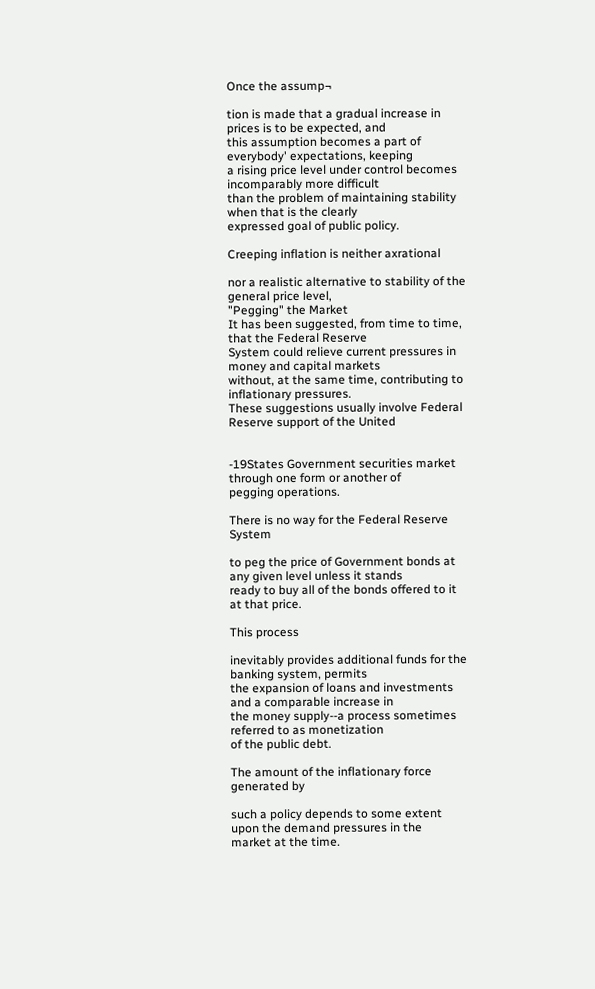Once the assump¬

tion is made that a gradual increase in prices is to be expected, and
this assumption becomes a part of everybody' expectations, keeping
a rising price level under control becomes incomparably more difficult
than the problem of maintaining stability when that is the clearly
expressed goal of public policy.

Creeping inflation is neither axrational

nor a realistic alternative to stability of the general price level,
"Pegging" the Market
It has been suggested, from time to time, that the Federal Reserve
System could relieve current pressures in money and capital markets
without, at the same time, contributing to inflationary pressures.
These suggestions usually involve Federal Reserve support of the United


-19States Government securities market through one form or another of
pegging operations.

There is no way for the Federal Reserve System

to peg the price of Government bonds at any given level unless it stands
ready to buy all of the bonds offered to it at that price.

This process

inevitably provides additional funds for the banking system, permits
the expansion of loans and investments and a comparable increase in
the money supply--a process sometimes referred to as monetization
of the public debt.

The amount of the inflationary force generated by

such a policy depends to some extent upon the demand pressures in the
market at the time.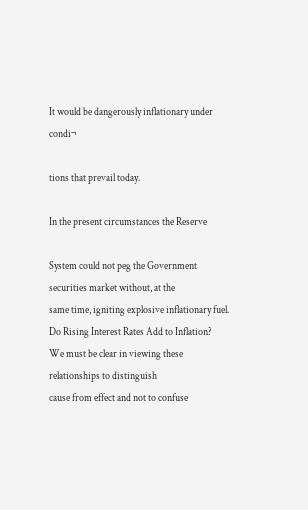It would be dangerously inflationary under condi¬

tions that prevail today.

In the present circumstances the Reserve

System could not peg the Government securities market without, at the
same time, igniting explosive inflationary fuel.
Do Rising Interest Rates Add to Inflation?
We must be clear in viewing these relationships to distinguish
cause from effect and not to confuse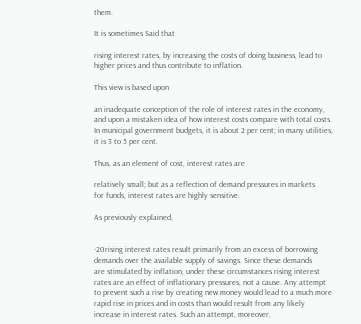them.

It is sometimes Said that

rising interest rates, by increasing the costs of doing business, lead to
higher prices and thus contribute to inflation.

This view is based upon

an inadequate conception of the role of interest rates in the economy,
and upon a mistaken idea of how interest costs compare with total costs.
In municipal government budgets, it is about 2 per cent; in many utilities,
it is 3 to 5 per cent.

Thus, as an element of cost, interest rates are

relatively small; but as a reflection of demand pressures in markets
for funds, interest rates are highly sensitive.

As previously explained,


-20rising interest rates result primarily from an excess of borrowing
demands over the available supply of savings. Since these demands
are stimulated by inflation, under these circumstances rising interest
rates are an effect of inflationary pressures, not a cause. Any attempt
to prevent such a rise by creating new money would lead to a much more
rapid rise in prices and in costs than would result from any likely
increase in interest rates. Such an attempt, moreover,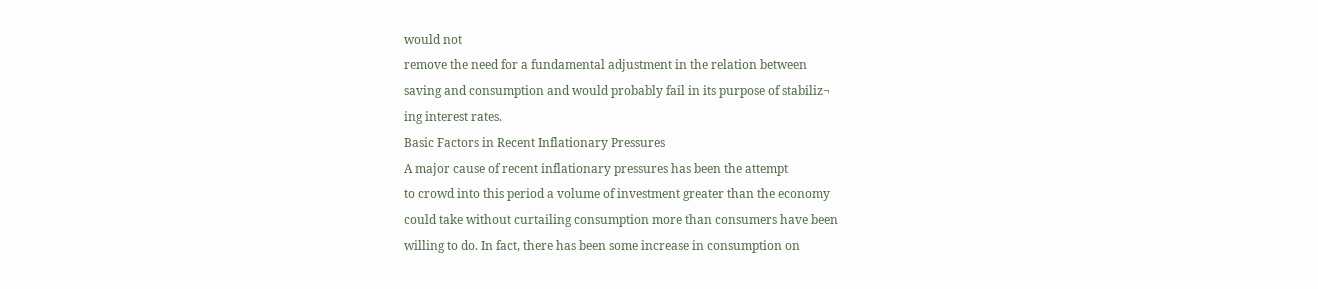would not
remove the need for a fundamental adjustment in the relation between
saving and consumption and would probably fail in its purpose of stabiliz¬
ing interest rates.
Basic Factors in Recent Inflationary Pressures
A major cause of recent inflationary pressures has been the attempt
to crowd into this period a volume of investment greater than the economy
could take without curtailing consumption more than consumers have been
willing to do. In fact, there has been some increase in consumption on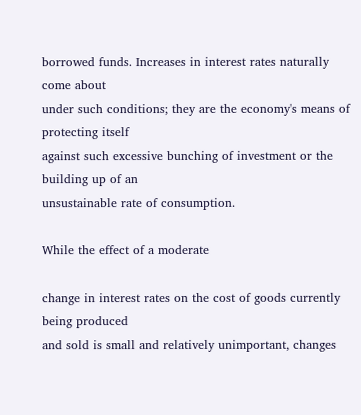borrowed funds. Increases in interest rates naturally come about
under such conditions; they are the economy's means of protecting itself
against such excessive bunching of investment or the building up of an
unsustainable rate of consumption.

While the effect of a moderate

change in interest rates on the cost of goods currently being produced
and sold is small and relatively unimportant, changes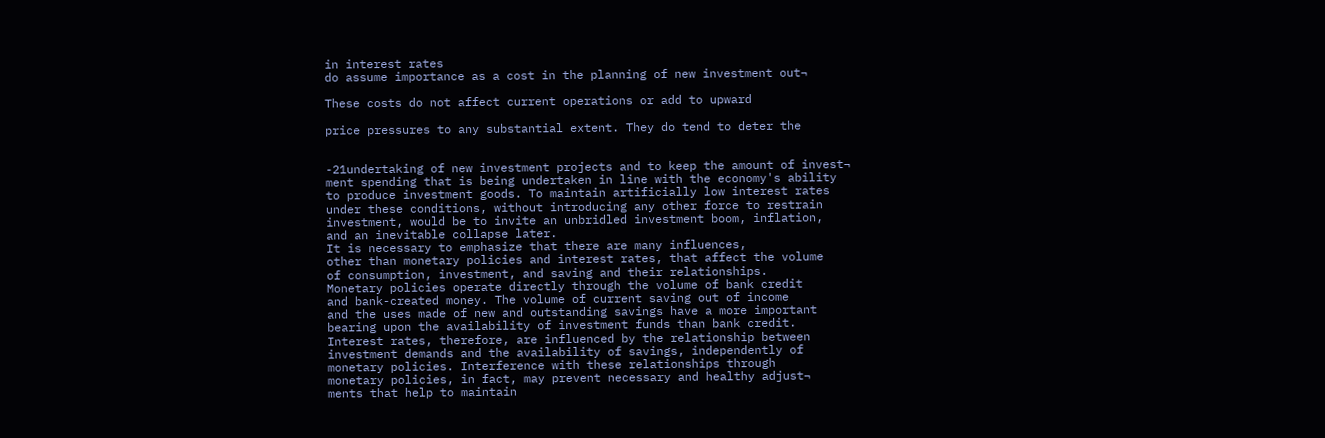in interest rates
do assume importance as a cost in the planning of new investment out¬

These costs do not affect current operations or add to upward

price pressures to any substantial extent. They do tend to deter the


-21undertaking of new investment projects and to keep the amount of invest¬
ment spending that is being undertaken in line with the economy's ability
to produce investment goods. To maintain artificially low interest rates
under these conditions, without introducing any other force to restrain
investment, would be to invite an unbridled investment boom, inflation,
and an inevitable collapse later.
It is necessary to emphasize that there are many influences,
other than monetary policies and interest rates, that affect the volume
of consumption, investment, and saving and their relationships.
Monetary policies operate directly through the volume of bank credit
and bank-created money. The volume of current saving out of income
and the uses made of new and outstanding savings have a more important
bearing upon the availability of investment funds than bank credit.
Interest rates, therefore, are influenced by the relationship between
investment demands and the availability of savings, independently of
monetary policies. Interference with these relationships through
monetary policies, in fact, may prevent necessary and healthy adjust¬
ments that help to maintain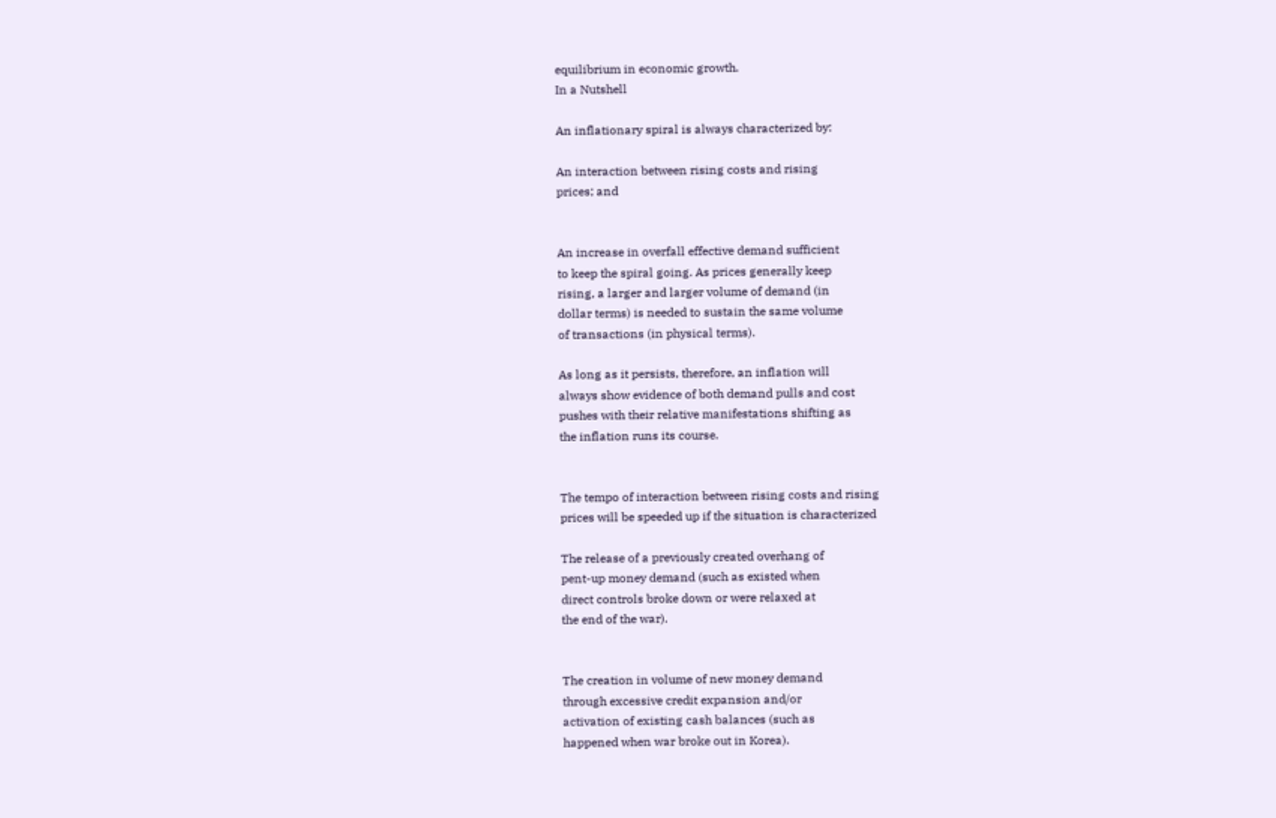equilibrium in economic growth.
In a Nutshell

An inflationary spiral is always characterized by:

An interaction between rising costs and rising
prices; and


An increase in overfall effective demand sufficient
to keep the spiral going. As prices generally keep
rising, a larger and larger volume of demand (in
dollar terms) is needed to sustain the same volume
of transactions (in physical terms).

As long as it persists, therefore, an inflation will
always show evidence of both demand pulls and cost
pushes with their relative manifestations shifting as
the inflation runs its course.


The tempo of interaction between rising costs and rising
prices will be speeded up if the situation is characterized

The release of a previously created overhang of
pent-up money demand (such as existed when
direct controls broke down or were relaxed at
the end of the war).


The creation in volume of new money demand
through excessive credit expansion and/or
activation of existing cash balances (such as
happened when war broke out in Korea).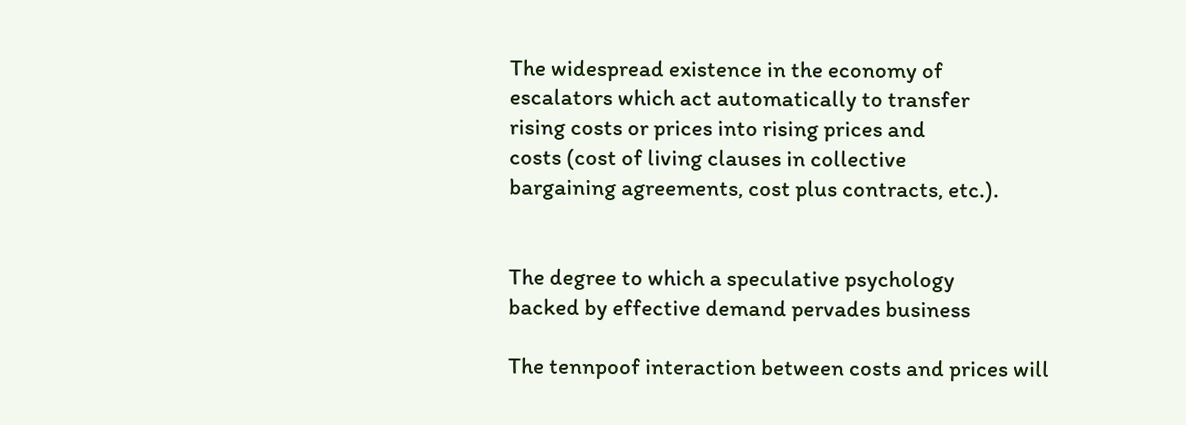The widespread existence in the economy of
escalators which act automatically to transfer
rising costs or prices into rising prices and
costs (cost of living clauses in collective
bargaining agreements, cost plus contracts, etc.).


The degree to which a speculative psychology
backed by effective demand pervades business

The tennpoof interaction between costs and prices will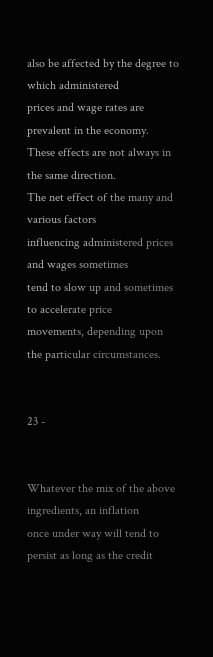also be affected by the degree to which administered
prices and wage rates are prevalent in the economy.
These effects are not always in the same direction.
The net effect of the many and various factors
influencing administered prices and wages sometimes
tend to slow up and sometimes to accelerate price
movements, depending upon the particular circumstances.


23 -


Whatever the mix of the above ingredients, an inflation
once under way will tend to persist as long as the credit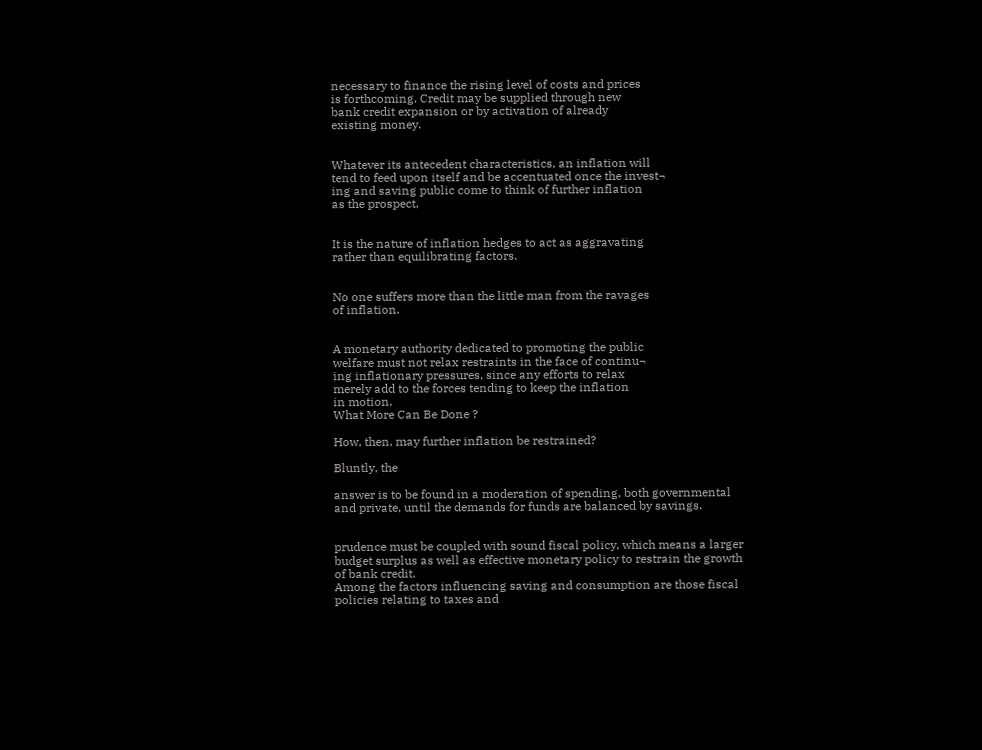necessary to finance the rising level of costs and prices
is forthcoming. Credit may be supplied through new
bank credit expansion or by activation of already
existing money.


Whatever its antecedent characteristics, an inflation will
tend to feed upon itself and be accentuated once the invest¬
ing and saving public come to think of further inflation
as the prospect,


It is the nature of inflation hedges to act as aggravating
rather than equilibrating factors.


No one suffers more than the little man from the ravages
of inflation.


A monetary authority dedicated to promoting the public
welfare must not relax restraints in the face of continu¬
ing inflationary pressures, since any efforts to relax
merely add to the forces tending to keep the inflation
in motion.
What More Can Be Done ?

How, then, may further inflation be restrained?

Bluntly, the

answer is to be found in a moderation of spending, both governmental
and private, until the demands for funds are balanced by savings.


prudence must be coupled with sound fiscal policy, which means a larger
budget surplus as well as effective monetary policy to restrain the growth
of bank credit.
Among the factors influencing saving and consumption are those fiscal
policies relating to taxes and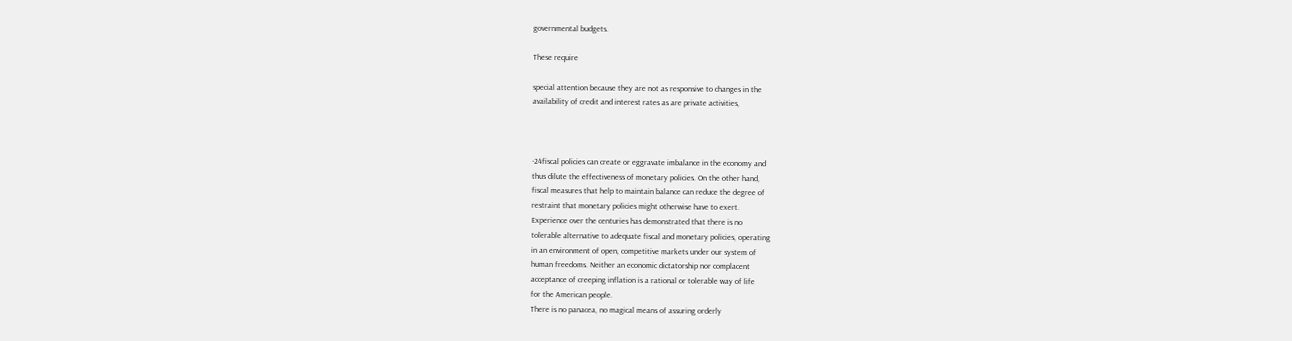governmental budgets.

These require

special attention because they are not as responsive to changes in the
availability of credit and interest rates as are private activities,



-24fiscal policies can create or eggravate imbalance in the economy and
thus dilute the effectiveness of monetary policies. On the other hand,
fiscal measures that help to maintain balance can reduce the degree of
restraint that monetary policies might otherwise have to exert.
Experience over the centuries has demonstrated that there is no
tolerable alternative to adequate fiscal and monetary policies, operating
in an environment of open, competitive markets under our system of
human freedoms. Neither an economic dictatorship nor complacent
acceptance of creeping inflation is a rational or tolerable way of life
for the American people.
There is no panacea, no magical means of assuring orderly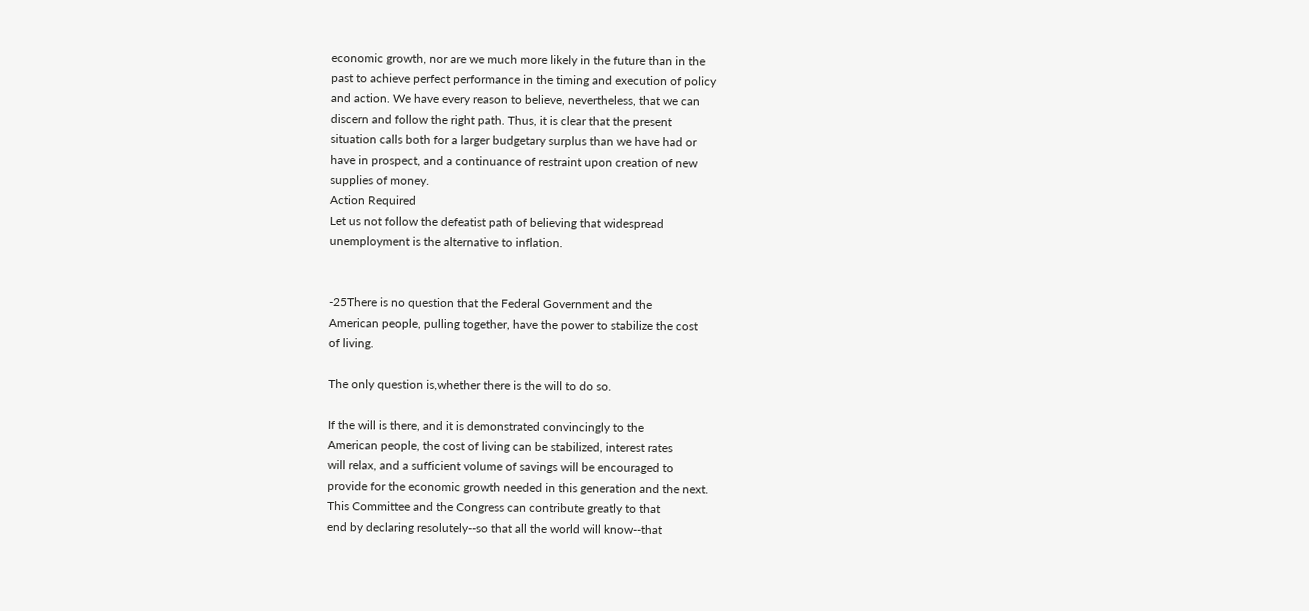economic growth, nor are we much more likely in the future than in the
past to achieve perfect performance in the timing and execution of policy
and action. We have every reason to believe, nevertheless, that we can
discern and follow the right path. Thus, it is clear that the present
situation calls both for a larger budgetary surplus than we have had or
have in prospect, and a continuance of restraint upon creation of new
supplies of money.
Action Required
Let us not follow the defeatist path of believing that widespread
unemployment is the alternative to inflation.


-25There is no question that the Federal Government and the
American people, pulling together, have the power to stabilize the cost
of living.

The only question is,whether there is the will to do so.

If the will is there, and it is demonstrated convincingly to the
American people, the cost of living can be stabilized, interest rates
will relax, and a sufficient volume of savings will be encouraged to
provide for the economic growth needed in this generation and the next.
This Committee and the Congress can contribute greatly to that
end by declaring resolutely--so that all the world will know--that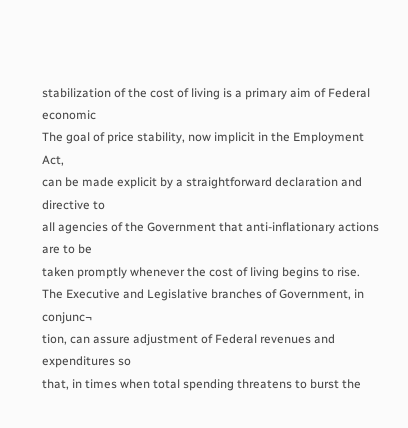stabilization of the cost of living is a primary aim of Federal economic
The goal of price stability, now implicit in the Employment Act,
can be made explicit by a straightforward declaration and directive to
all agencies of the Government that anti-inflationary actions are to be
taken promptly whenever the cost of living begins to rise.
The Executive and Legislative branches of Government, in conjunc¬
tion, can assure adjustment of Federal revenues and expenditures so
that, in times when total spending threatens to burst the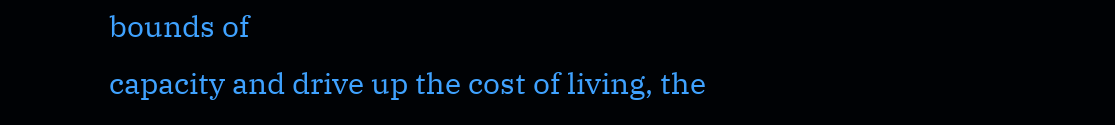bounds of
capacity and drive up the cost of living, the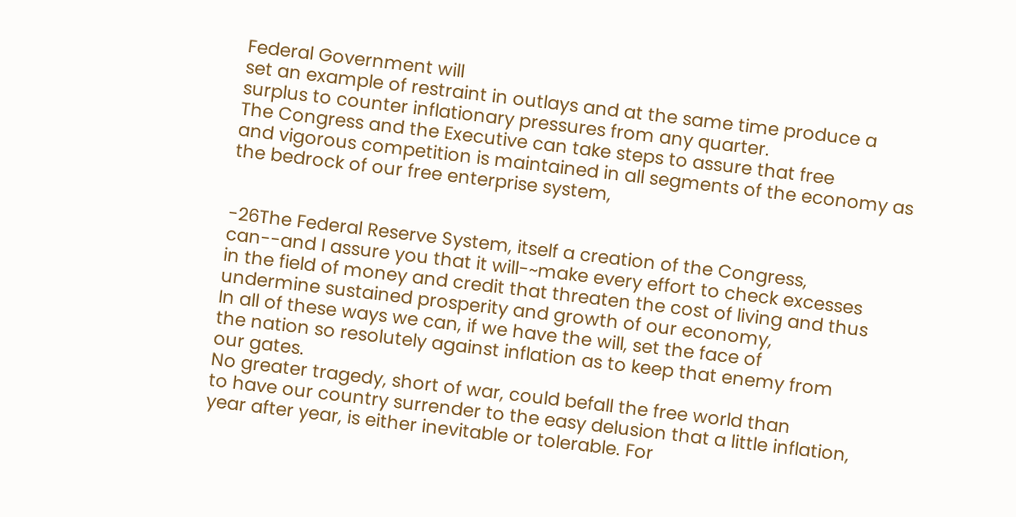Federal Government will
set an example of restraint in outlays and at the same time produce a
surplus to counter inflationary pressures from any quarter.
The Congress and the Executive can take steps to assure that free
and vigorous competition is maintained in all segments of the economy as
the bedrock of our free enterprise system,


-26The Federal Reserve System, itself a creation of the Congress,
can--and I assure you that it will-~make every effort to check excesses
in the field of money and credit that threaten the cost of living and thus
undermine sustained prosperity and growth of our economy,
In all of these ways we can, if we have the will, set the face of
the nation so resolutely against inflation as to keep that enemy from
our gates.
No greater tragedy, short of war, could befall the free world than
to have our country surrender to the easy delusion that a little inflation,
year after year, is either inevitable or tolerable. For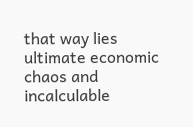that way lies
ultimate economic chaos and incalculable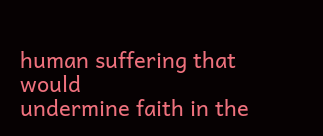human suffering that would
undermine faith in the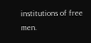institutions of free men.